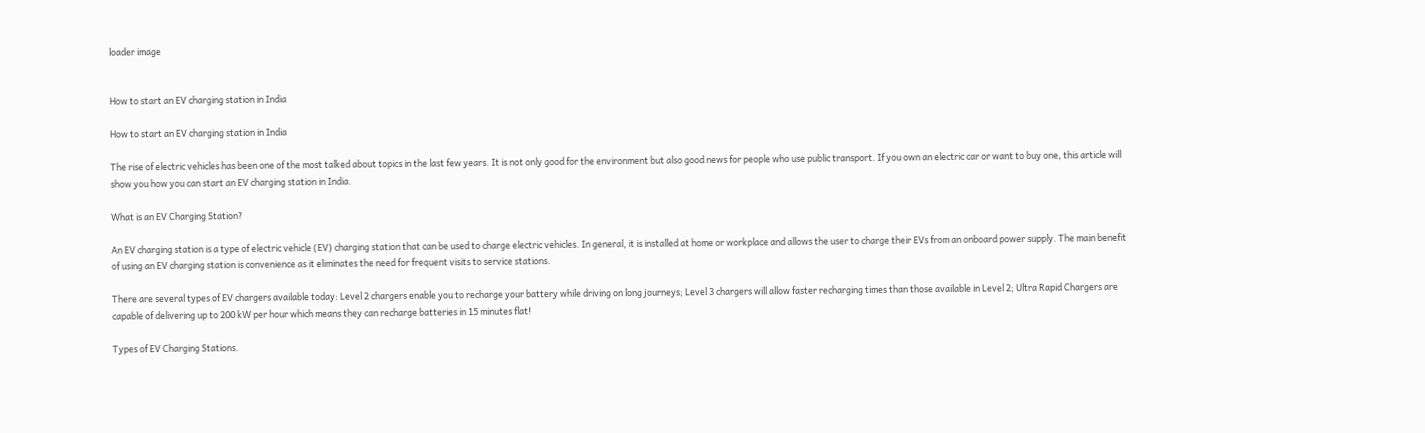loader image


How to start an EV charging station in India

How to start an EV charging station in India

The rise of electric vehicles has been one of the most talked about topics in the last few years. It is not only good for the environment but also good news for people who use public transport. If you own an electric car or want to buy one, this article will show you how you can start an EV charging station in India.

What is an EV Charging Station?

An EV charging station is a type of electric vehicle (EV) charging station that can be used to charge electric vehicles. In general, it is installed at home or workplace and allows the user to charge their EVs from an onboard power supply. The main benefit of using an EV charging station is convenience as it eliminates the need for frequent visits to service stations.

There are several types of EV chargers available today: Level 2 chargers enable you to recharge your battery while driving on long journeys; Level 3 chargers will allow faster recharging times than those available in Level 2; Ultra Rapid Chargers are capable of delivering up to 200 kW per hour which means they can recharge batteries in 15 minutes flat!

Types of EV Charging Stations.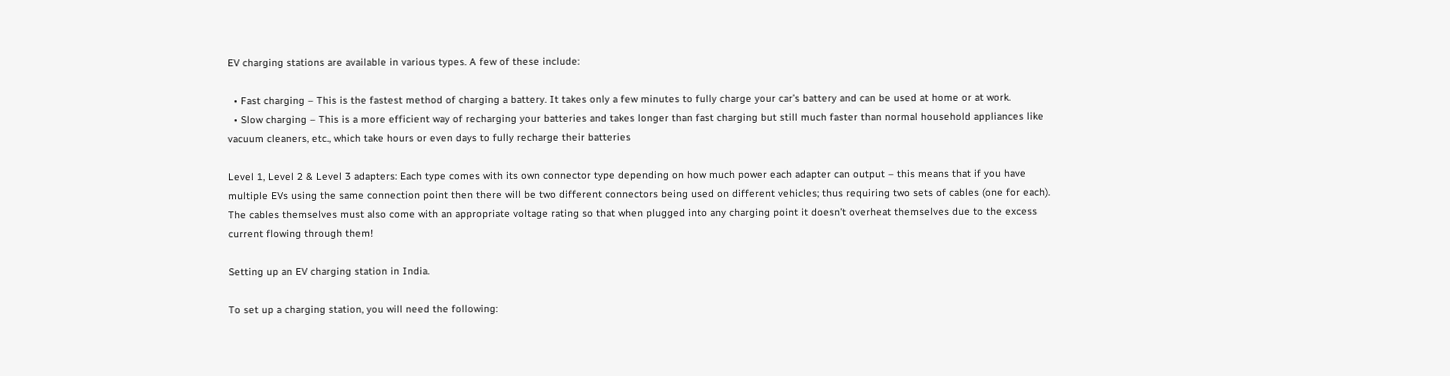EV charging stations are available in various types. A few of these include:

  • Fast charging – This is the fastest method of charging a battery. It takes only a few minutes to fully charge your car’s battery and can be used at home or at work.
  • Slow charging – This is a more efficient way of recharging your batteries and takes longer than fast charging but still much faster than normal household appliances like vacuum cleaners, etc., which take hours or even days to fully recharge their batteries

Level 1, Level 2 & Level 3 adapters: Each type comes with its own connector type depending on how much power each adapter can output – this means that if you have multiple EVs using the same connection point then there will be two different connectors being used on different vehicles; thus requiring two sets of cables (one for each). The cables themselves must also come with an appropriate voltage rating so that when plugged into any charging point it doesn’t overheat themselves due to the excess current flowing through them!

Setting up an EV charging station in India.

To set up a charging station, you will need the following: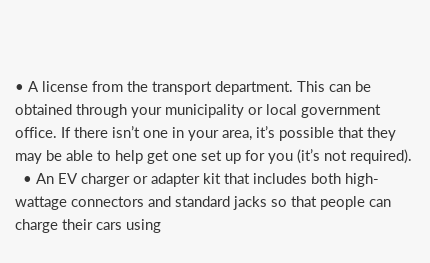• A license from the transport department. This can be obtained through your municipality or local government office. If there isn’t one in your area, it’s possible that they may be able to help get one set up for you (it’s not required).
  • An EV charger or adapter kit that includes both high-wattage connectors and standard jacks so that people can charge their cars using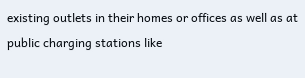existing outlets in their homes or offices as well as at public charging stations like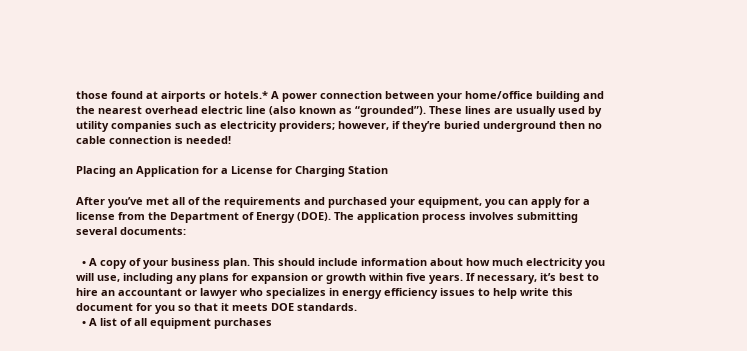those found at airports or hotels.* A power connection between your home/office building and the nearest overhead electric line (also known as “grounded”). These lines are usually used by utility companies such as electricity providers; however, if they’re buried underground then no cable connection is needed!

Placing an Application for a License for Charging Station

After you’ve met all of the requirements and purchased your equipment, you can apply for a license from the Department of Energy (DOE). The application process involves submitting several documents:

  • A copy of your business plan. This should include information about how much electricity you will use, including any plans for expansion or growth within five years. If necessary, it’s best to hire an accountant or lawyer who specializes in energy efficiency issues to help write this document for you so that it meets DOE standards.
  • A list of all equipment purchases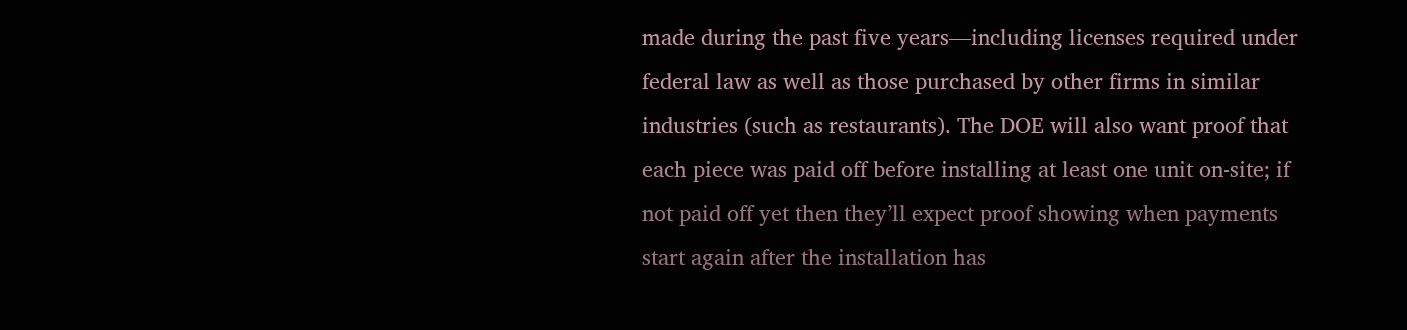made during the past five years—including licenses required under federal law as well as those purchased by other firms in similar industries (such as restaurants). The DOE will also want proof that each piece was paid off before installing at least one unit on-site; if not paid off yet then they’ll expect proof showing when payments start again after the installation has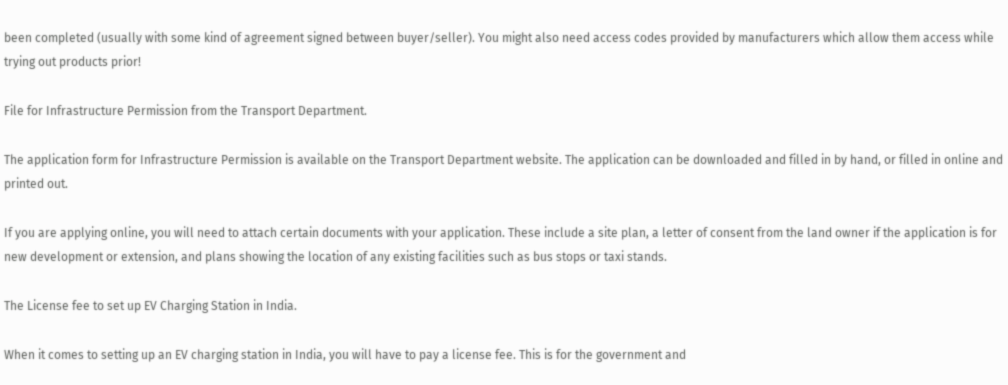been completed (usually with some kind of agreement signed between buyer/seller). You might also need access codes provided by manufacturers which allow them access while trying out products prior!

File for Infrastructure Permission from the Transport Department.

The application form for Infrastructure Permission is available on the Transport Department website. The application can be downloaded and filled in by hand, or filled in online and printed out.

If you are applying online, you will need to attach certain documents with your application. These include a site plan, a letter of consent from the land owner if the application is for new development or extension, and plans showing the location of any existing facilities such as bus stops or taxi stands.

The License fee to set up EV Charging Station in India.

When it comes to setting up an EV charging station in India, you will have to pay a license fee. This is for the government and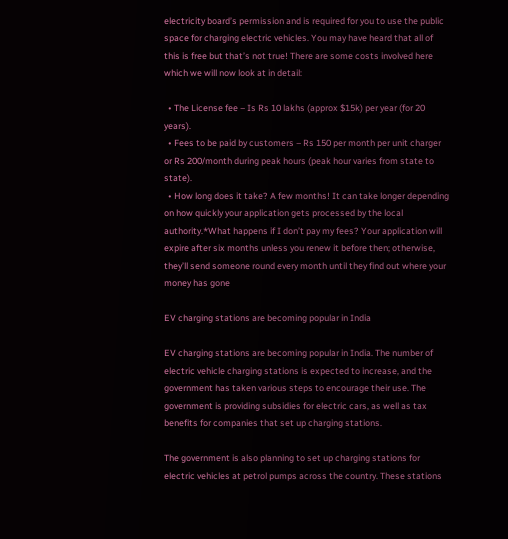electricity board’s permission and is required for you to use the public space for charging electric vehicles. You may have heard that all of this is free but that’s not true! There are some costs involved here which we will now look at in detail:

  • The License fee – Is Rs 10 lakhs (approx $15k) per year (for 20 years).
  • Fees to be paid by customers – Rs 150 per month per unit charger or Rs 200/month during peak hours (peak hour varies from state to state).
  • How long does it take? A few months! It can take longer depending on how quickly your application gets processed by the local authority.*What happens if I don’t pay my fees? Your application will expire after six months unless you renew it before then; otherwise, they’ll send someone round every month until they find out where your money has gone

EV charging stations are becoming popular in India

EV charging stations are becoming popular in India. The number of electric vehicle charging stations is expected to increase, and the government has taken various steps to encourage their use. The government is providing subsidies for electric cars, as well as tax benefits for companies that set up charging stations.

The government is also planning to set up charging stations for electric vehicles at petrol pumps across the country. These stations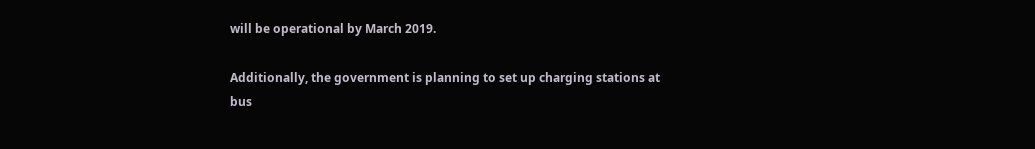will be operational by March 2019.

Additionally, the government is planning to set up charging stations at bus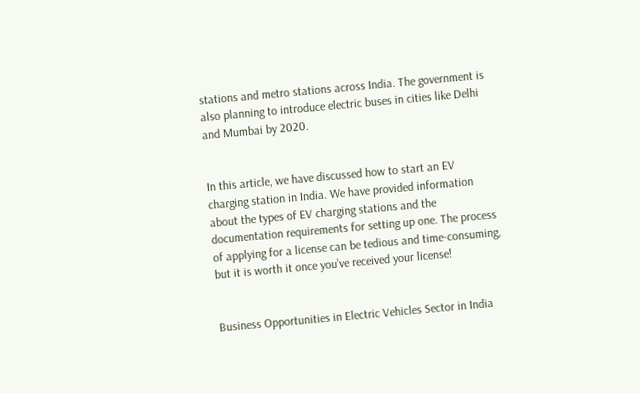stations and metro stations across India. The government is also planning to introduce electric buses in cities like Delhi and Mumbai by 2020.


In this article, we have discussed how to start an EV charging station in India. We have provided information about the types of EV charging stations and the documentation requirements for setting up one. The process of applying for a license can be tedious and time-consuming, but it is worth it once you’ve received your license!


Business Opportunities in Electric Vehicles Sector in India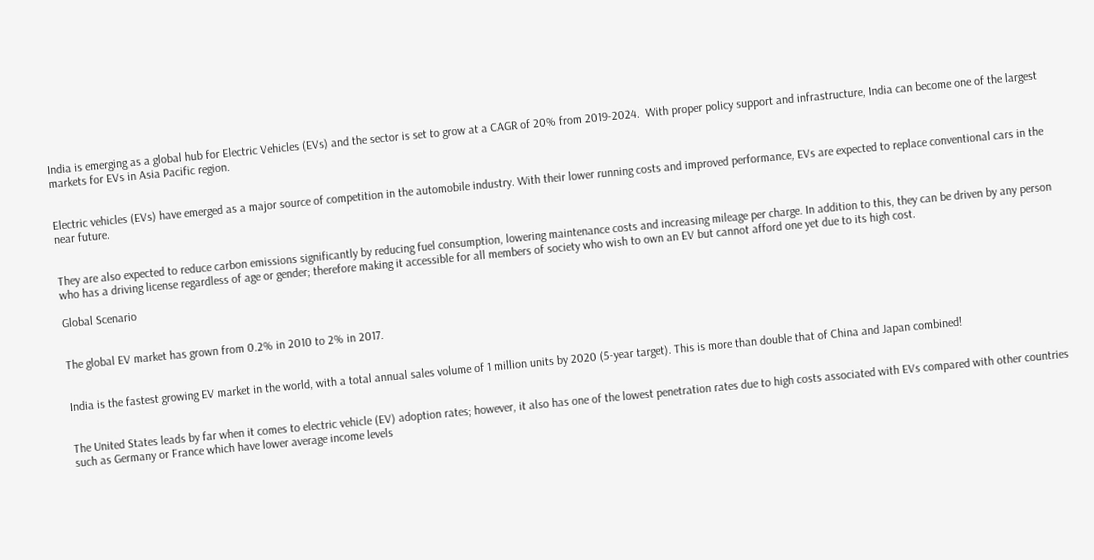India is emerging as a global hub for Electric Vehicles (EVs) and the sector is set to grow at a CAGR of 20% from 2019-2024.  With proper policy support and infrastructure, India can become one of the largest markets for EVs in Asia Pacific region.


Electric vehicles (EVs) have emerged as a major source of competition in the automobile industry. With their lower running costs and improved performance, EVs are expected to replace conventional cars in the near future.


They are also expected to reduce carbon emissions significantly by reducing fuel consumption, lowering maintenance costs and increasing mileage per charge. In addition to this, they can be driven by any person who has a driving license regardless of age or gender; therefore making it accessible for all members of society who wish to own an EV but cannot afford one yet due to its high cost.

Global Scenario


The global EV market has grown from 0.2% in 2010 to 2% in 2017.


India is the fastest growing EV market in the world, with a total annual sales volume of 1 million units by 2020 (5-year target). This is more than double that of China and Japan combined!


The United States leads by far when it comes to electric vehicle (EV) adoption rates; however, it also has one of the lowest penetration rates due to high costs associated with EVs compared with other countries such as Germany or France which have lower average income levels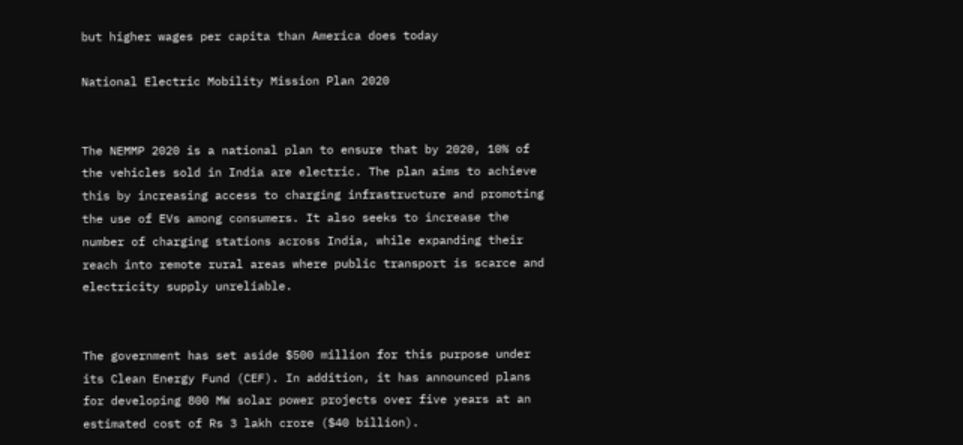but higher wages per capita than America does today

National Electric Mobility Mission Plan 2020


The NEMMP 2020 is a national plan to ensure that by 2020, 10% of the vehicles sold in India are electric. The plan aims to achieve this by increasing access to charging infrastructure and promoting the use of EVs among consumers. It also seeks to increase the number of charging stations across India, while expanding their reach into remote rural areas where public transport is scarce and electricity supply unreliable.


The government has set aside $500 million for this purpose under its Clean Energy Fund (CEF). In addition, it has announced plans for developing 800 MW solar power projects over five years at an estimated cost of Rs 3 lakh crore ($40 billion).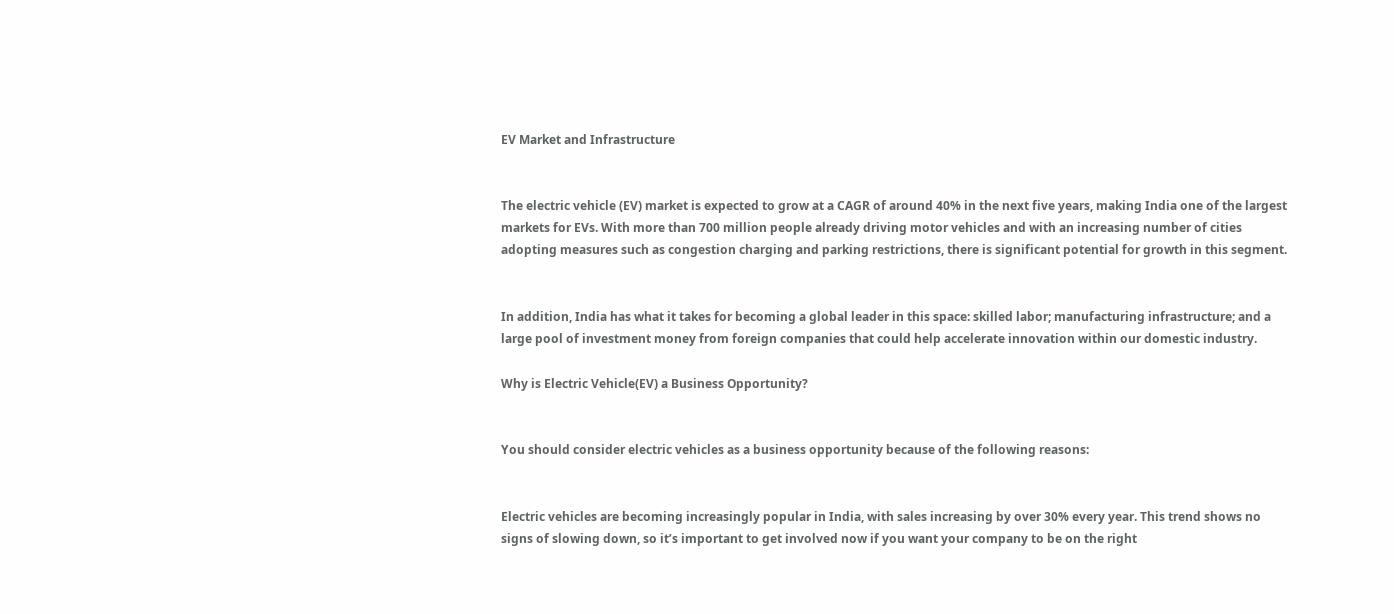EV Market and Infrastructure


The electric vehicle (EV) market is expected to grow at a CAGR of around 40% in the next five years, making India one of the largest markets for EVs. With more than 700 million people already driving motor vehicles and with an increasing number of cities adopting measures such as congestion charging and parking restrictions, there is significant potential for growth in this segment.


In addition, India has what it takes for becoming a global leader in this space: skilled labor; manufacturing infrastructure; and a large pool of investment money from foreign companies that could help accelerate innovation within our domestic industry.

Why is Electric Vehicle(EV) a Business Opportunity?


You should consider electric vehicles as a business opportunity because of the following reasons:


Electric vehicles are becoming increasingly popular in India, with sales increasing by over 30% every year. This trend shows no signs of slowing down, so it’s important to get involved now if you want your company to be on the right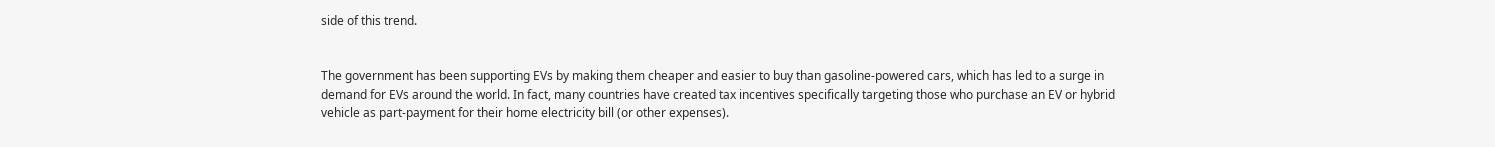side of this trend.


The government has been supporting EVs by making them cheaper and easier to buy than gasoline-powered cars, which has led to a surge in demand for EVs around the world. In fact, many countries have created tax incentives specifically targeting those who purchase an EV or hybrid vehicle as part-payment for their home electricity bill (or other expenses).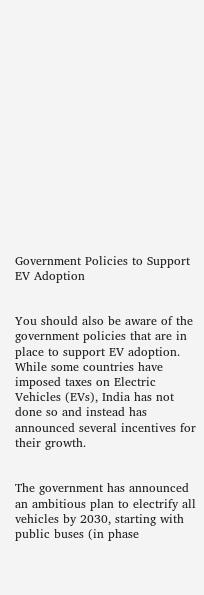Government Policies to Support EV Adoption


You should also be aware of the government policies that are in place to support EV adoption. While some countries have imposed taxes on Electric Vehicles (EVs), India has not done so and instead has announced several incentives for their growth.


The government has announced an ambitious plan to electrify all vehicles by 2030, starting with public buses (in phase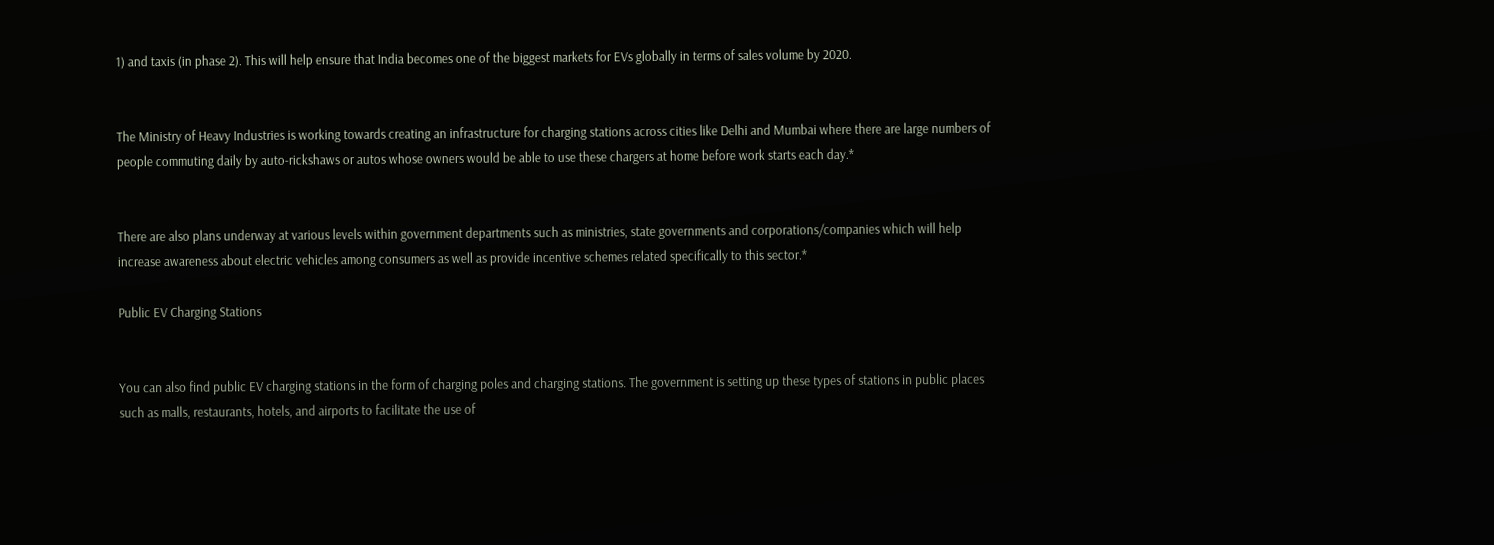1) and taxis (in phase 2). This will help ensure that India becomes one of the biggest markets for EVs globally in terms of sales volume by 2020.


The Ministry of Heavy Industries is working towards creating an infrastructure for charging stations across cities like Delhi and Mumbai where there are large numbers of people commuting daily by auto-rickshaws or autos whose owners would be able to use these chargers at home before work starts each day.*


There are also plans underway at various levels within government departments such as ministries, state governments and corporations/companies which will help increase awareness about electric vehicles among consumers as well as provide incentive schemes related specifically to this sector.*

Public EV Charging Stations


You can also find public EV charging stations in the form of charging poles and charging stations. The government is setting up these types of stations in public places such as malls, restaurants, hotels, and airports to facilitate the use of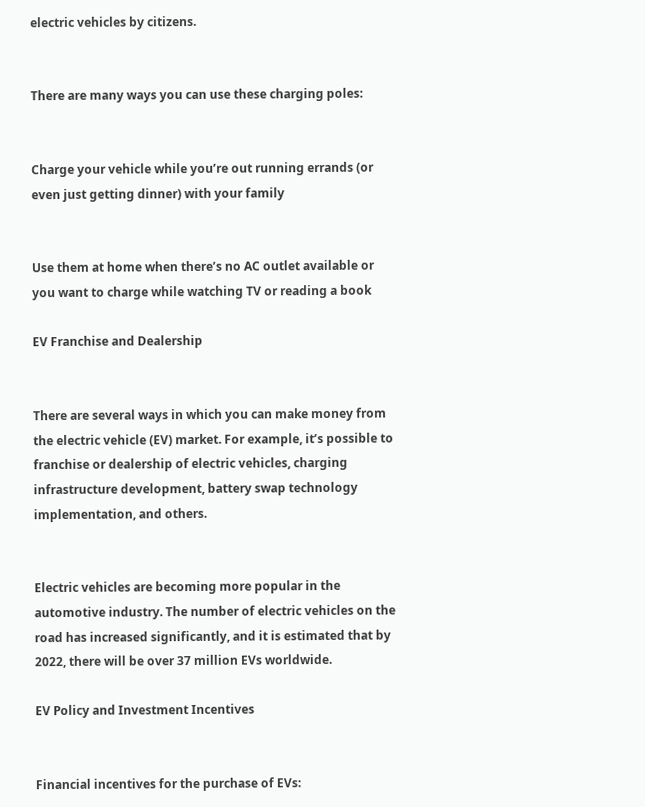electric vehicles by citizens.


There are many ways you can use these charging poles:


Charge your vehicle while you’re out running errands (or even just getting dinner) with your family


Use them at home when there’s no AC outlet available or you want to charge while watching TV or reading a book

EV Franchise and Dealership


There are several ways in which you can make money from the electric vehicle (EV) market. For example, it’s possible to franchise or dealership of electric vehicles, charging infrastructure development, battery swap technology implementation, and others.


Electric vehicles are becoming more popular in the automotive industry. The number of electric vehicles on the road has increased significantly, and it is estimated that by 2022, there will be over 37 million EVs worldwide.

EV Policy and Investment Incentives


Financial incentives for the purchase of EVs: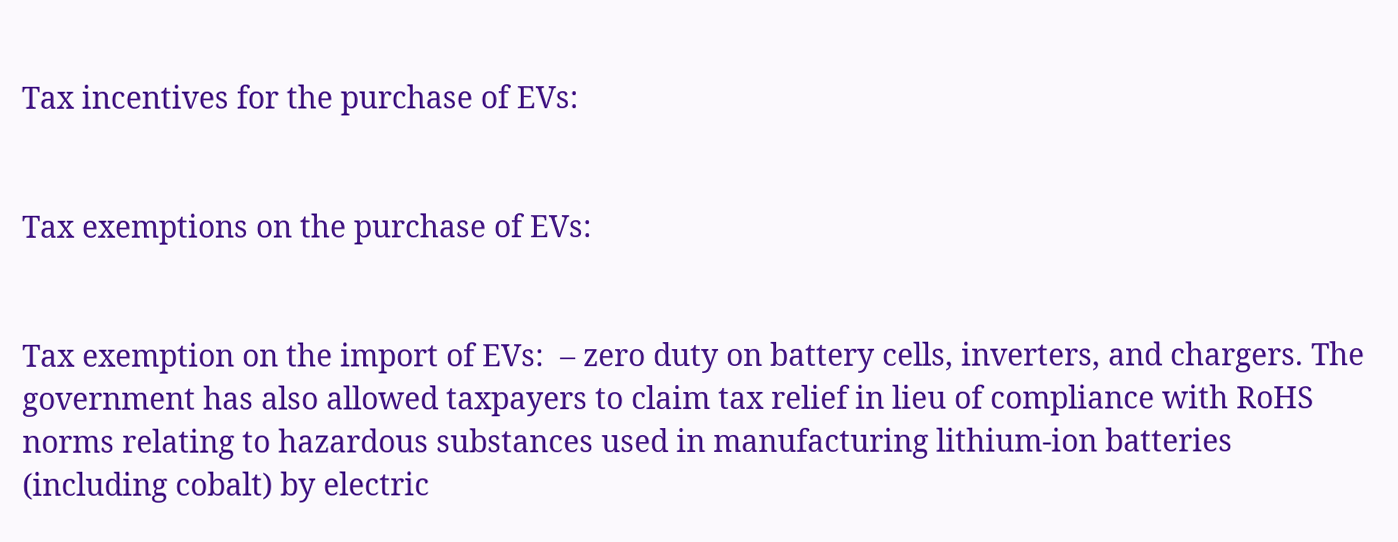Tax incentives for the purchase of EVs:


Tax exemptions on the purchase of EVs:


Tax exemption on the import of EVs:  – zero duty on battery cells, inverters, and chargers. The government has also allowed taxpayers to claim tax relief in lieu of compliance with RoHS norms relating to hazardous substances used in manufacturing lithium-ion batteries (including cobalt) by electric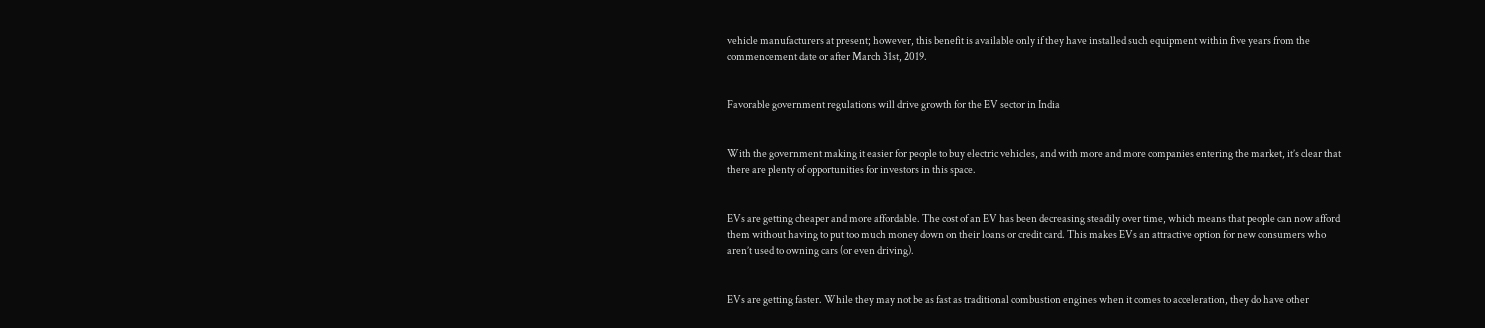vehicle manufacturers at present; however, this benefit is available only if they have installed such equipment within five years from the commencement date or after March 31st, 2019.


Favorable government regulations will drive growth for the EV sector in India


With the government making it easier for people to buy electric vehicles, and with more and more companies entering the market, it’s clear that there are plenty of opportunities for investors in this space.


EVs are getting cheaper and more affordable. The cost of an EV has been decreasing steadily over time, which means that people can now afford them without having to put too much money down on their loans or credit card. This makes EVs an attractive option for new consumers who aren’t used to owning cars (or even driving).


EVs are getting faster. While they may not be as fast as traditional combustion engines when it comes to acceleration, they do have other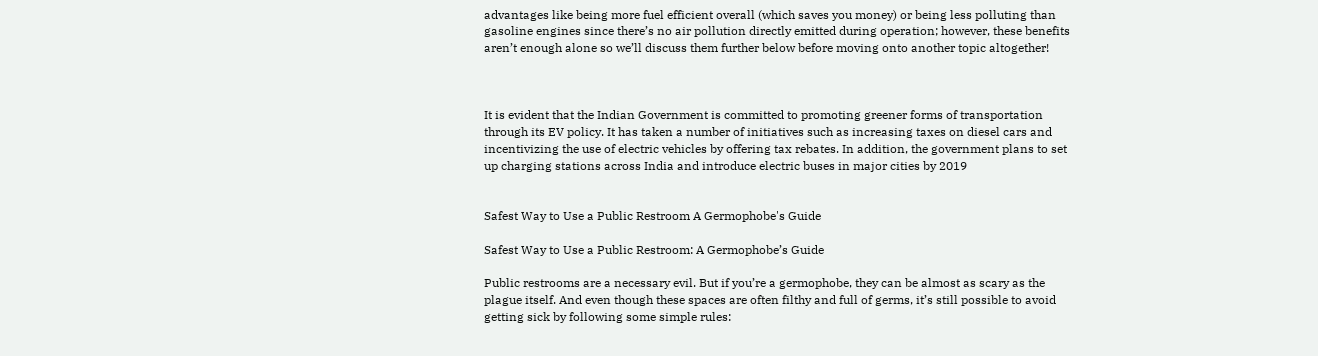advantages like being more fuel efficient overall (which saves you money) or being less polluting than gasoline engines since there’s no air pollution directly emitted during operation; however, these benefits aren’t enough alone so we’ll discuss them further below before moving onto another topic altogether!



It is evident that the Indian Government is committed to promoting greener forms of transportation through its EV policy. It has taken a number of initiatives such as increasing taxes on diesel cars and incentivizing the use of electric vehicles by offering tax rebates. In addition, the government plans to set up charging stations across India and introduce electric buses in major cities by 2019


Safest Way to Use a Public Restroom A Germophobe's Guide

Safest Way to Use a Public Restroom: A Germophobe’s Guide

Public restrooms are a necessary evil. But if you’re a germophobe, they can be almost as scary as the plague itself. And even though these spaces are often filthy and full of germs, it’s still possible to avoid getting sick by following some simple rules: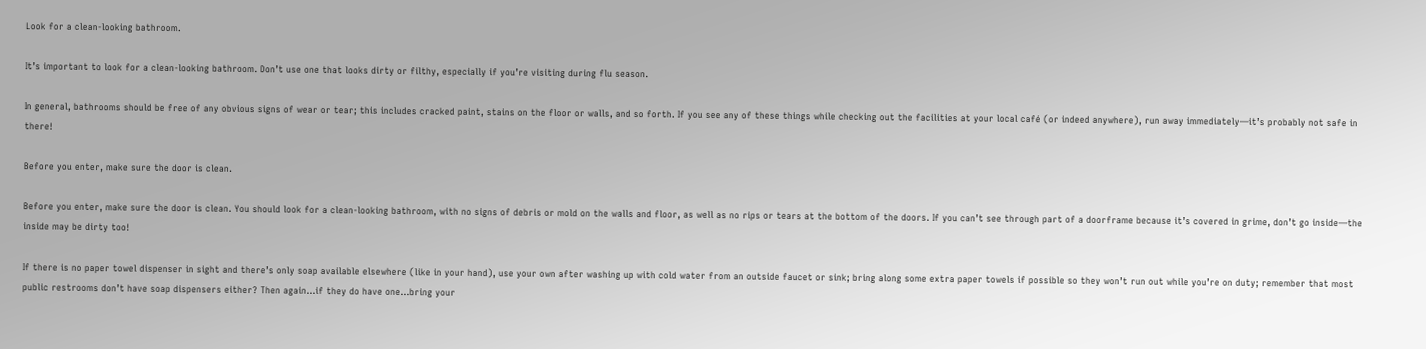Look for a clean-looking bathroom.

It’s important to look for a clean-looking bathroom. Don’t use one that looks dirty or filthy, especially if you’re visiting during flu season.

In general, bathrooms should be free of any obvious signs of wear or tear; this includes cracked paint, stains on the floor or walls, and so forth. If you see any of these things while checking out the facilities at your local café (or indeed anywhere), run away immediately—it’s probably not safe in there!

Before you enter, make sure the door is clean.

Before you enter, make sure the door is clean. You should look for a clean-looking bathroom, with no signs of debris or mold on the walls and floor, as well as no rips or tears at the bottom of the doors. If you can’t see through part of a doorframe because it’s covered in grime, don’t go inside—the inside may be dirty too!

If there is no paper towel dispenser in sight and there’s only soap available elsewhere (like in your hand), use your own after washing up with cold water from an outside faucet or sink; bring along some extra paper towels if possible so they won’t run out while you’re on duty; remember that most public restrooms don’t have soap dispensers either? Then again…if they do have one…bring your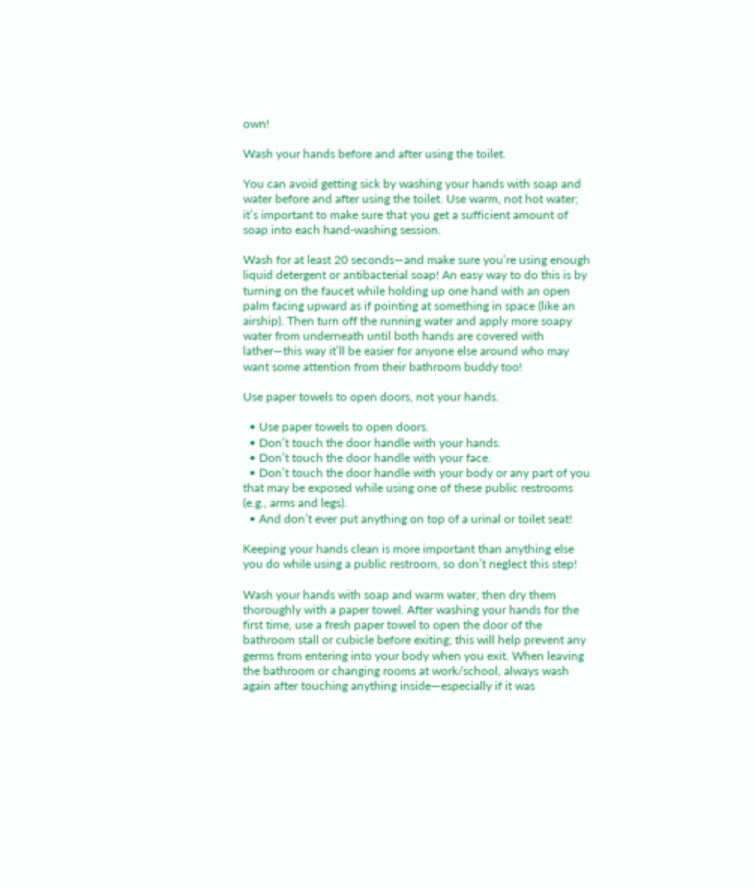own!

Wash your hands before and after using the toilet.

You can avoid getting sick by washing your hands with soap and water before and after using the toilet. Use warm, not hot water; it’s important to make sure that you get a sufficient amount of soap into each hand-washing session.

Wash for at least 20 seconds—and make sure you’re using enough liquid detergent or antibacterial soap! An easy way to do this is by turning on the faucet while holding up one hand with an open palm facing upward as if pointing at something in space (like an airship). Then turn off the running water and apply more soapy water from underneath until both hands are covered with lather—this way it’ll be easier for anyone else around who may want some attention from their bathroom buddy too!

Use paper towels to open doors, not your hands.

  • Use paper towels to open doors.
  • Don’t touch the door handle with your hands.
  • Don’t touch the door handle with your face.
  • Don’t touch the door handle with your body or any part of you that may be exposed while using one of these public restrooms (e.g., arms and legs).
  • And don’t ever put anything on top of a urinal or toilet seat!

Keeping your hands clean is more important than anything else you do while using a public restroom, so don’t neglect this step!

Wash your hands with soap and warm water, then dry them thoroughly with a paper towel. After washing your hands for the first time, use a fresh paper towel to open the door of the bathroom stall or cubicle before exiting; this will help prevent any germs from entering into your body when you exit. When leaving the bathroom or changing rooms at work/school, always wash again after touching anything inside—especially if it was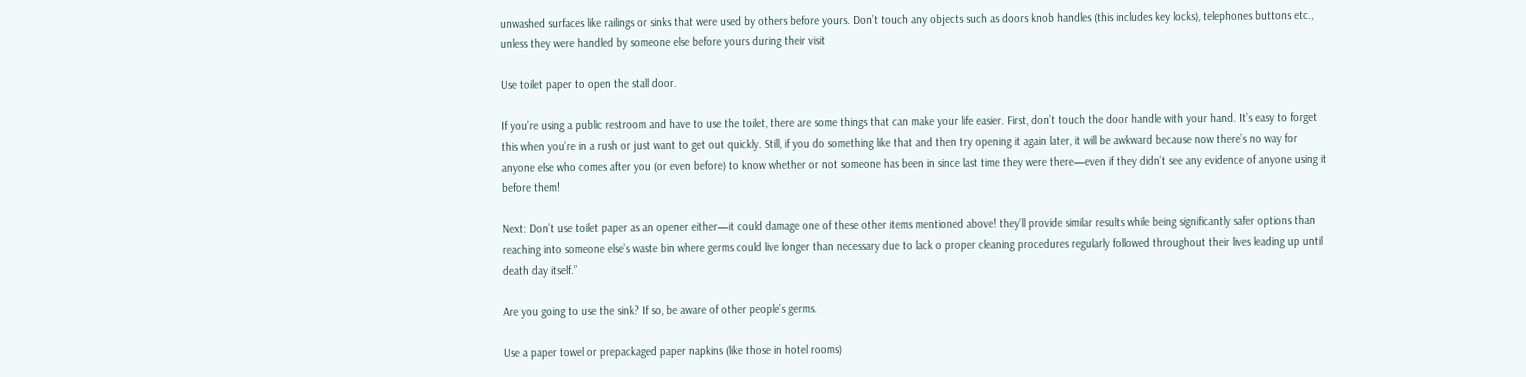unwashed surfaces like railings or sinks that were used by others before yours. Don’t touch any objects such as doors knob handles (this includes key locks), telephones buttons etc., unless they were handled by someone else before yours during their visit

Use toilet paper to open the stall door.

If you’re using a public restroom and have to use the toilet, there are some things that can make your life easier. First, don’t touch the door handle with your hand. It’s easy to forget this when you’re in a rush or just want to get out quickly. Still, if you do something like that and then try opening it again later, it will be awkward because now there’s no way for anyone else who comes after you (or even before) to know whether or not someone has been in since last time they were there—even if they didn’t see any evidence of anyone using it before them!

Next: Don’t use toilet paper as an opener either—it could damage one of these other items mentioned above! they’ll provide similar results while being significantly safer options than reaching into someone else’s waste bin where germs could live longer than necessary due to lack o proper cleaning procedures regularly followed throughout their lives leading up until death day itself.”

Are you going to use the sink? If so, be aware of other people’s germs.

Use a paper towel or prepackaged paper napkins (like those in hotel rooms)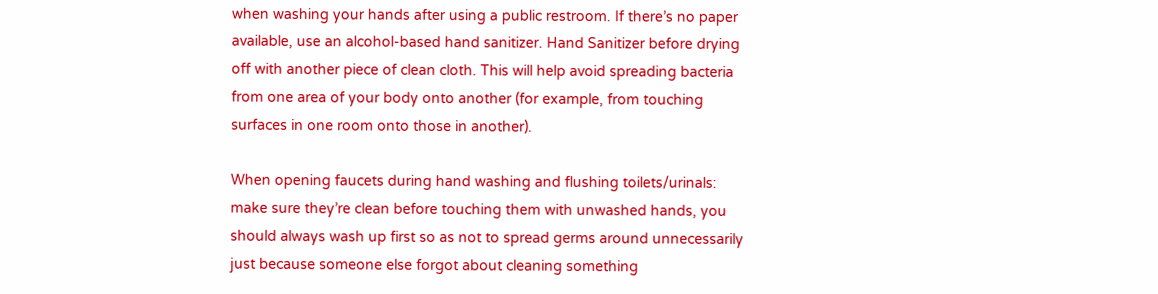when washing your hands after using a public restroom. If there’s no paper available, use an alcohol-based hand sanitizer. Hand Sanitizer before drying off with another piece of clean cloth. This will help avoid spreading bacteria from one area of your body onto another (for example, from touching surfaces in one room onto those in another).

When opening faucets during hand washing and flushing toilets/urinals: make sure they’re clean before touching them with unwashed hands, you should always wash up first so as not to spread germs around unnecessarily just because someone else forgot about cleaning something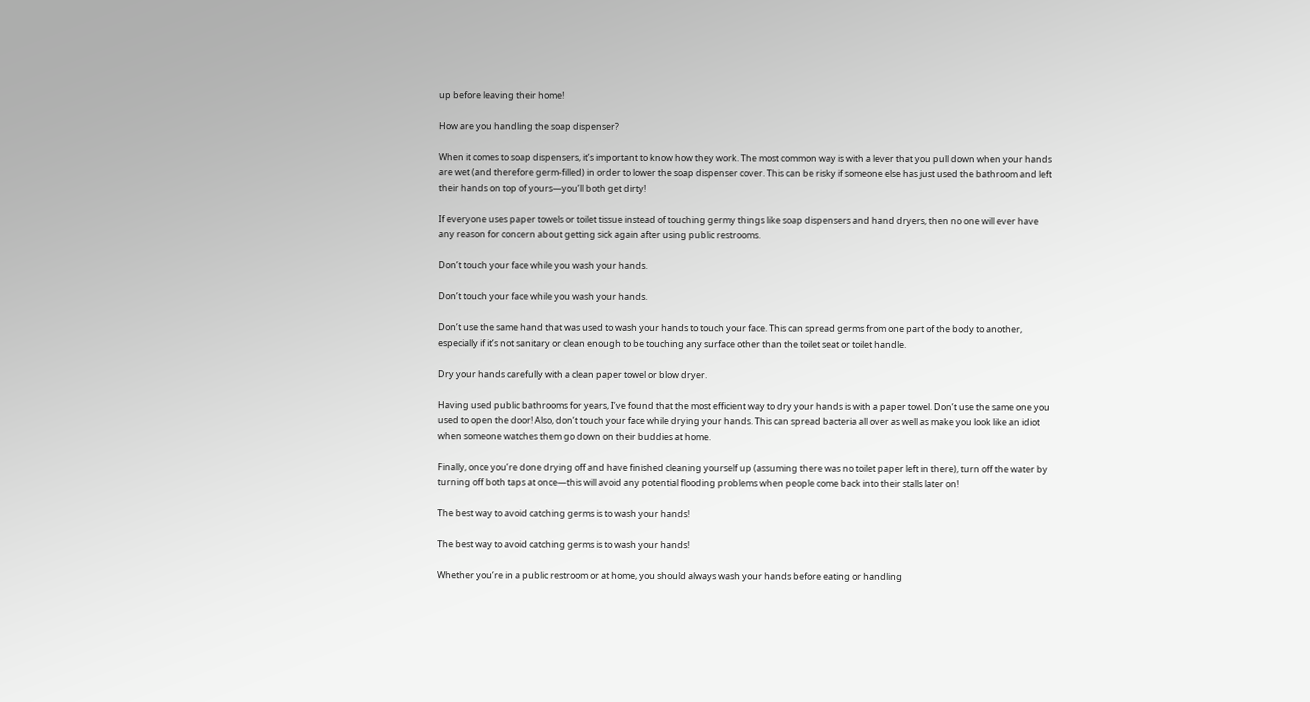up before leaving their home!

How are you handling the soap dispenser?

When it comes to soap dispensers, it’s important to know how they work. The most common way is with a lever that you pull down when your hands are wet (and therefore germ-filled) in order to lower the soap dispenser cover. This can be risky if someone else has just used the bathroom and left their hands on top of yours—you’ll both get dirty!

If everyone uses paper towels or toilet tissue instead of touching germy things like soap dispensers and hand dryers, then no one will ever have any reason for concern about getting sick again after using public restrooms.

Don’t touch your face while you wash your hands.

Don’t touch your face while you wash your hands.

Don’t use the same hand that was used to wash your hands to touch your face. This can spread germs from one part of the body to another, especially if it’s not sanitary or clean enough to be touching any surface other than the toilet seat or toilet handle.

Dry your hands carefully with a clean paper towel or blow dryer.

Having used public bathrooms for years, I’ve found that the most efficient way to dry your hands is with a paper towel. Don’t use the same one you used to open the door! Also, don’t touch your face while drying your hands. This can spread bacteria all over as well as make you look like an idiot when someone watches them go down on their buddies at home.

Finally, once you’re done drying off and have finished cleaning yourself up (assuming there was no toilet paper left in there), turn off the water by turning off both taps at once—this will avoid any potential flooding problems when people come back into their stalls later on!

The best way to avoid catching germs is to wash your hands!

The best way to avoid catching germs is to wash your hands!

Whether you’re in a public restroom or at home, you should always wash your hands before eating or handling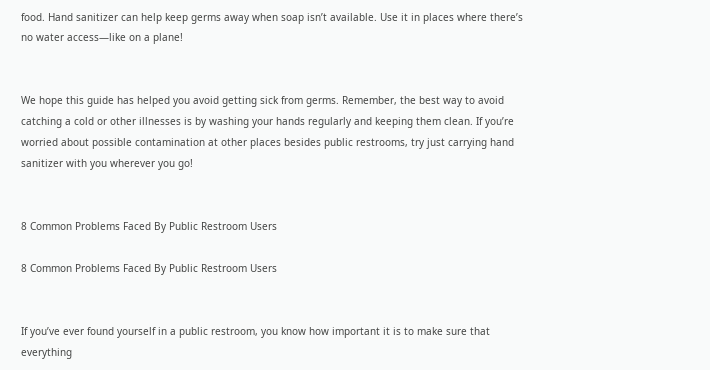food. Hand sanitizer can help keep germs away when soap isn’t available. Use it in places where there’s no water access—like on a plane!


We hope this guide has helped you avoid getting sick from germs. Remember, the best way to avoid catching a cold or other illnesses is by washing your hands regularly and keeping them clean. If you’re worried about possible contamination at other places besides public restrooms, try just carrying hand sanitizer with you wherever you go!


8 Common Problems Faced By Public Restroom Users

8 Common Problems Faced By Public Restroom Users


If you’ve ever found yourself in a public restroom, you know how important it is to make sure that everything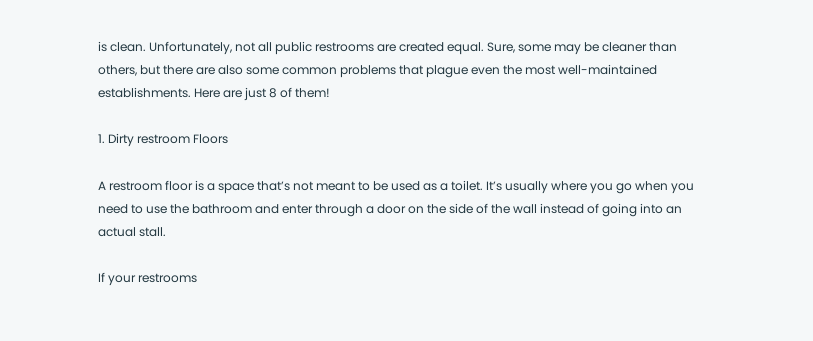is clean. Unfortunately, not all public restrooms are created equal. Sure, some may be cleaner than others, but there are also some common problems that plague even the most well-maintained establishments. Here are just 8 of them!

1. Dirty restroom Floors

A restroom floor is a space that’s not meant to be used as a toilet. It’s usually where you go when you need to use the bathroom and enter through a door on the side of the wall instead of going into an actual stall.

If your restrooms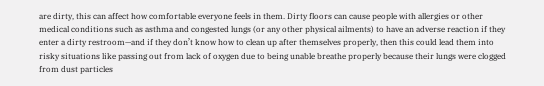are dirty, this can affect how comfortable everyone feels in them. Dirty floors can cause people with allergies or other medical conditions such as asthma and congested lungs (or any other physical ailments) to have an adverse reaction if they enter a dirty restroom—and if they don’t know how to clean up after themselves properly, then this could lead them into risky situations like passing out from lack of oxygen due to being unable breathe properly because their lungs were clogged from dust particles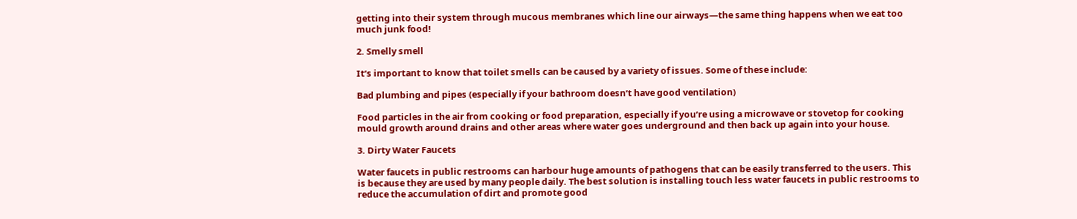getting into their system through mucous membranes which line our airways—the same thing happens when we eat too much junk food!

2. Smelly smell

It’s important to know that toilet smells can be caused by a variety of issues. Some of these include:

Bad plumbing and pipes (especially if your bathroom doesn’t have good ventilation)

Food particles in the air from cooking or food preparation, especially if you’re using a microwave or stovetop for cooking mould growth around drains and other areas where water goes underground and then back up again into your house.

3. Dirty Water Faucets

Water faucets in public restrooms can harbour huge amounts of pathogens that can be easily transferred to the users. This is because they are used by many people daily. The best solution is installing touch less water faucets in public restrooms to reduce the accumulation of dirt and promote good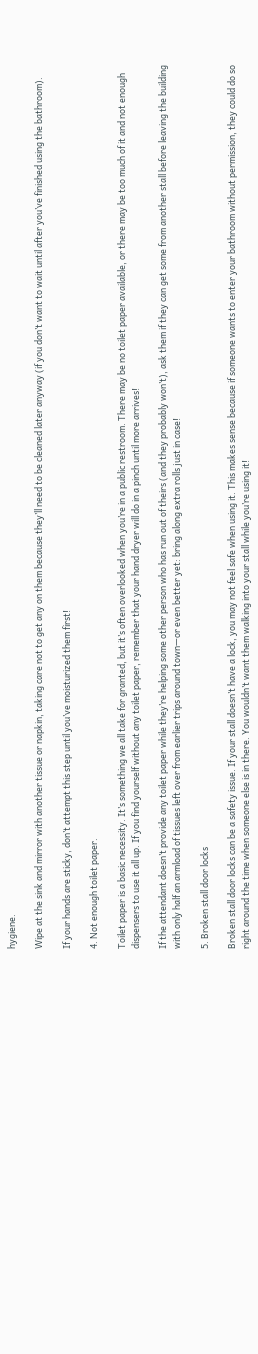hygiene.

Wipe at the sink and mirror with another tissue or napkin, taking care not to get any on them because they’ll need to be cleaned later anyway (if you don’t want to wait until after you’ve finished using the bathroom).

If your hands are sticky, don’t attempt this step until you’ve moisturized them first!

4. Not enough toilet paper.

Toilet paper is a basic necessity. It’s something we all take for granted, but it’s often overlooked when you’re in a public restroom. There may be no toilet paper available, or there may be too much of it and not enough dispensers to use it all up. If you find yourself without any toilet paper, remember that your hand dryer will do in a pinch until more arrives!

If the attendant doesn’t provide any toilet paper while they’re helping some other person who has run out of theirs (and they probably won’t), ask them if they can get some from another stall before leaving the building with only half an armload of tissues left over from earlier trips around town—or even better yet: bring along extra rolls just in case!

5. Broken stall door locks

Broken stall door locks can be a safety issue. If your stall doesn’t have a lock, you may not feel safe when using it. This makes sense because if someone wants to enter your bathroom without permission, they could do so right around the time when someone else is in there. You wouldn’t want them walking into your stall while you’re using it!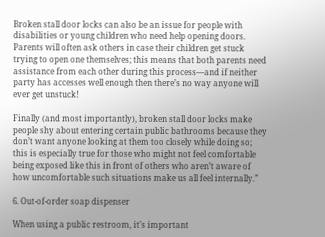Broken stall door locks can also be an issue for people with disabilities or young children who need help opening doors. Parents will often ask others in case their children get stuck trying to open one themselves; this means that both parents need assistance from each other during this process—and if neither party has accesses well enough then there’s no way anyone will ever get unstuck!

Finally (and most importantly), broken stall door locks make people shy about entering certain public bathrooms because they don’t want anyone looking at them too closely while doing so; this is especially true for those who might not feel comfortable being exposed like this in front of others who aren’t aware of how uncomfortable such situations make us all feel internally.”

6. Out-of-order soap dispenser

When using a public restroom, it’s important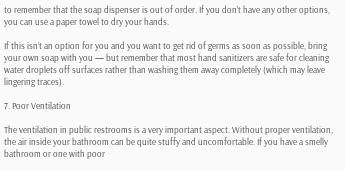to remember that the soap dispenser is out of order. If you don’t have any other options, you can use a paper towel to dry your hands.

If this isn’t an option for you and you want to get rid of germs as soon as possible, bring your own soap with you — but remember that most hand sanitizers are safe for cleaning water droplets off surfaces rather than washing them away completely (which may leave lingering traces).

7. Poor Ventilation

The ventilation in public restrooms is a very important aspect. Without proper ventilation, the air inside your bathroom can be quite stuffy and uncomfortable. If you have a smelly bathroom or one with poor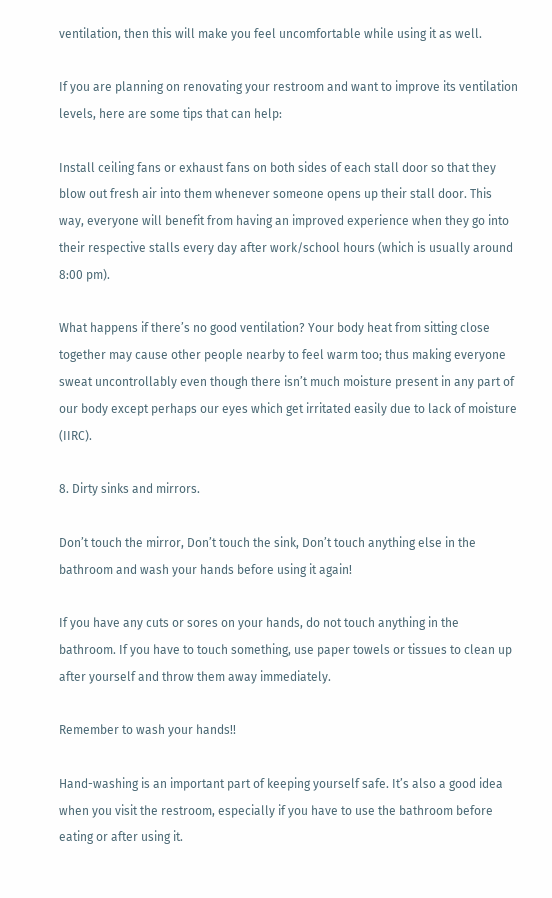ventilation, then this will make you feel uncomfortable while using it as well.

If you are planning on renovating your restroom and want to improve its ventilation levels, here are some tips that can help:

Install ceiling fans or exhaust fans on both sides of each stall door so that they blow out fresh air into them whenever someone opens up their stall door. This way, everyone will benefit from having an improved experience when they go into their respective stalls every day after work/school hours (which is usually around 8:00 pm).

What happens if there’s no good ventilation? Your body heat from sitting close together may cause other people nearby to feel warm too; thus making everyone sweat uncontrollably even though there isn’t much moisture present in any part of our body except perhaps our eyes which get irritated easily due to lack of moisture (IIRC).

8. Dirty sinks and mirrors.

Don’t touch the mirror, Don’t touch the sink, Don’t touch anything else in the bathroom and wash your hands before using it again!

If you have any cuts or sores on your hands, do not touch anything in the bathroom. If you have to touch something, use paper towels or tissues to clean up after yourself and throw them away immediately.

Remember to wash your hands!!

Hand-washing is an important part of keeping yourself safe. It’s also a good idea when you visit the restroom, especially if you have to use the bathroom before eating or after using it.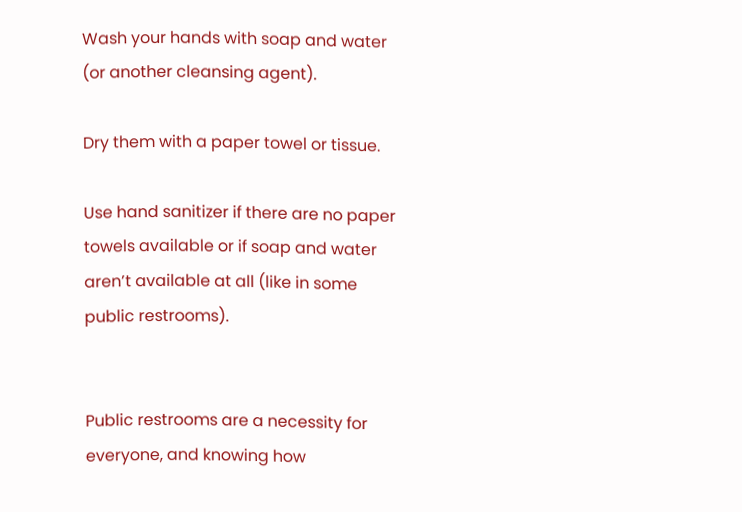Wash your hands with soap and water (or another cleansing agent).

Dry them with a paper towel or tissue.

Use hand sanitizer if there are no paper towels available or if soap and water aren’t available at all (like in some public restrooms).


Public restrooms are a necessity for everyone, and knowing how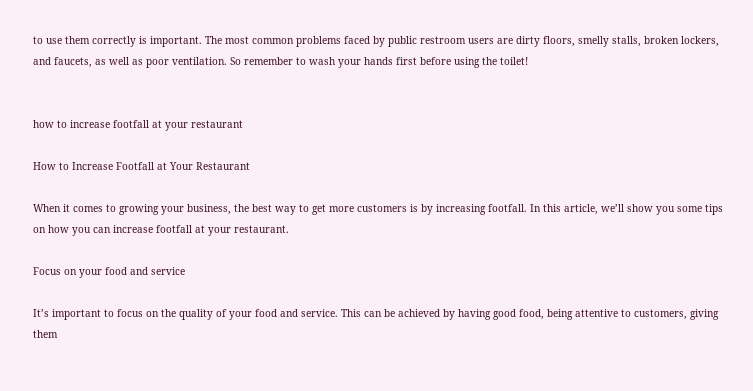to use them correctly is important. The most common problems faced by public restroom users are dirty floors, smelly stalls, broken lockers, and faucets, as well as poor ventilation. So remember to wash your hands first before using the toilet!


how to increase footfall at your restaurant

How to Increase Footfall at Your Restaurant

When it comes to growing your business, the best way to get more customers is by increasing footfall. In this article, we’ll show you some tips on how you can increase footfall at your restaurant.

Focus on your food and service

It’s important to focus on the quality of your food and service. This can be achieved by having good food, being attentive to customers, giving them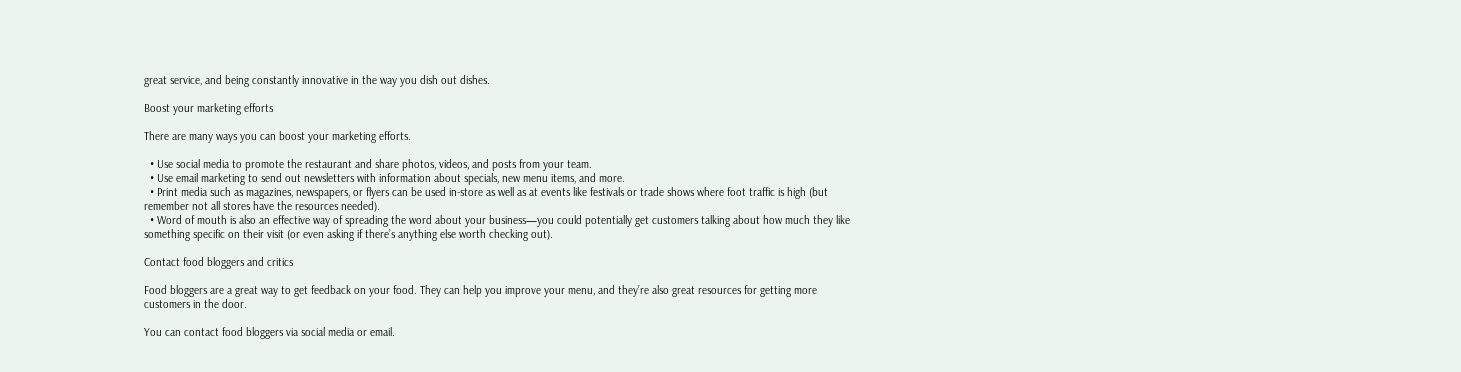great service, and being constantly innovative in the way you dish out dishes.

Boost your marketing efforts

There are many ways you can boost your marketing efforts.

  • Use social media to promote the restaurant and share photos, videos, and posts from your team.
  • Use email marketing to send out newsletters with information about specials, new menu items, and more.
  • Print media such as magazines, newspapers, or flyers can be used in-store as well as at events like festivals or trade shows where foot traffic is high (but remember not all stores have the resources needed).
  • Word of mouth is also an effective way of spreading the word about your business—you could potentially get customers talking about how much they like something specific on their visit (or even asking if there’s anything else worth checking out).

Contact food bloggers and critics

Food bloggers are a great way to get feedback on your food. They can help you improve your menu, and they’re also great resources for getting more customers in the door.

You can contact food bloggers via social media or email.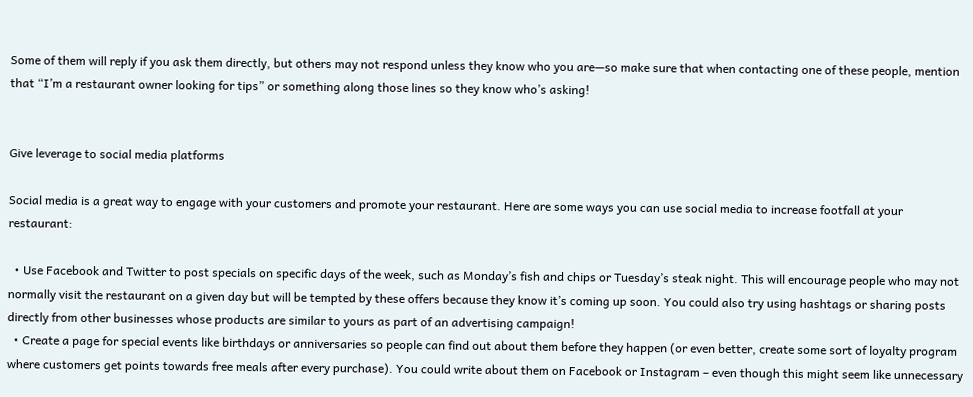Some of them will reply if you ask them directly, but others may not respond unless they know who you are—so make sure that when contacting one of these people, mention that “I’m a restaurant owner looking for tips” or something along those lines so they know who’s asking!


Give leverage to social media platforms

Social media is a great way to engage with your customers and promote your restaurant. Here are some ways you can use social media to increase footfall at your restaurant:

  • Use Facebook and Twitter to post specials on specific days of the week, such as Monday’s fish and chips or Tuesday’s steak night. This will encourage people who may not normally visit the restaurant on a given day but will be tempted by these offers because they know it’s coming up soon. You could also try using hashtags or sharing posts directly from other businesses whose products are similar to yours as part of an advertising campaign!
  • Create a page for special events like birthdays or anniversaries so people can find out about them before they happen (or even better, create some sort of loyalty program where customers get points towards free meals after every purchase). You could write about them on Facebook or Instagram – even though this might seem like unnecessary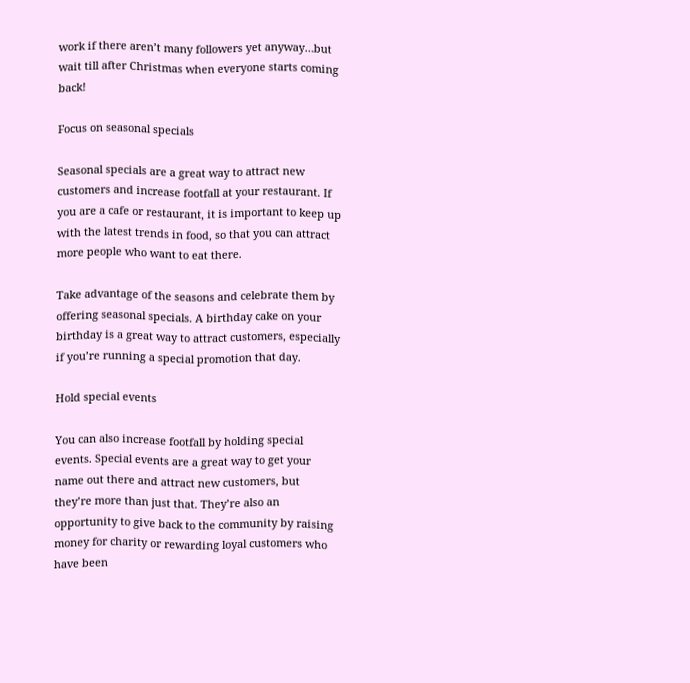work if there aren’t many followers yet anyway…but wait till after Christmas when everyone starts coming back!

Focus on seasonal specials

Seasonal specials are a great way to attract new customers and increase footfall at your restaurant. If you are a cafe or restaurant, it is important to keep up with the latest trends in food, so that you can attract more people who want to eat there.

Take advantage of the seasons and celebrate them by offering seasonal specials. A birthday cake on your birthday is a great way to attract customers, especially if you’re running a special promotion that day.

Hold special events

You can also increase footfall by holding special events. Special events are a great way to get your name out there and attract new customers, but they’re more than just that. They’re also an opportunity to give back to the community by raising money for charity or rewarding loyal customers who have been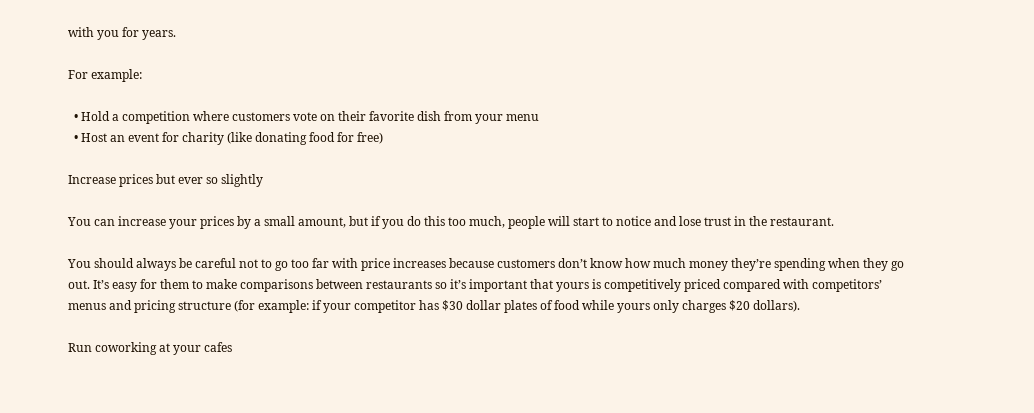with you for years.

For example:

  • Hold a competition where customers vote on their favorite dish from your menu
  • Host an event for charity (like donating food for free)

Increase prices but ever so slightly

You can increase your prices by a small amount, but if you do this too much, people will start to notice and lose trust in the restaurant.

You should always be careful not to go too far with price increases because customers don’t know how much money they’re spending when they go out. It’s easy for them to make comparisons between restaurants so it’s important that yours is competitively priced compared with competitors’ menus and pricing structure (for example: if your competitor has $30 dollar plates of food while yours only charges $20 dollars).

Run coworking at your cafes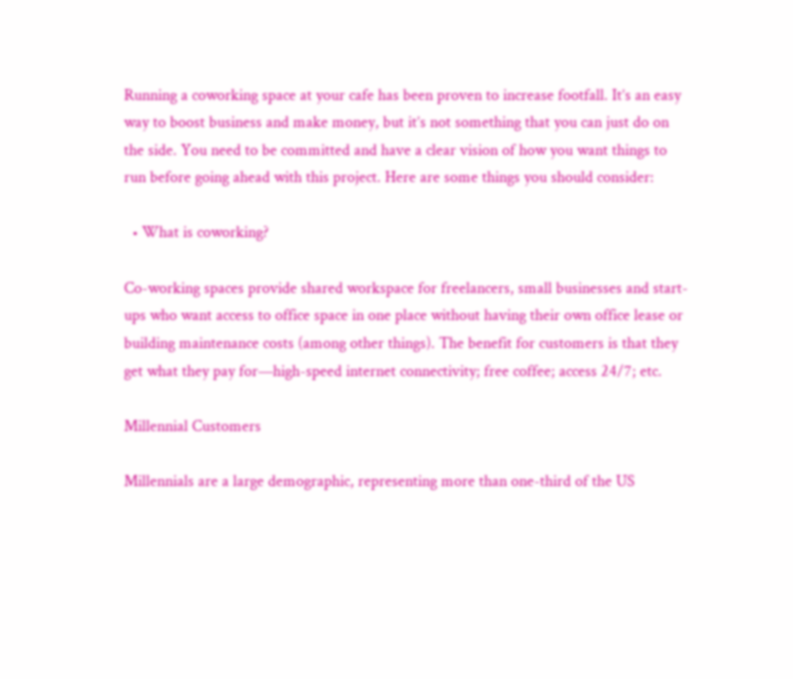Running a coworking space at your cafe has been proven to increase footfall. It’s an easy way to boost business and make money, but it’s not something that you can just do on the side. You need to be committed and have a clear vision of how you want things to run before going ahead with this project. Here are some things you should consider:

  • What is coworking?

Co-working spaces provide shared workspace for freelancers, small businesses and start-ups who want access to office space in one place without having their own office lease or building maintenance costs (among other things). The benefit for customers is that they get what they pay for—high-speed internet connectivity; free coffee; access 24/7; etc.

Millennial Customers

Millennials are a large demographic, representing more than one-third of the US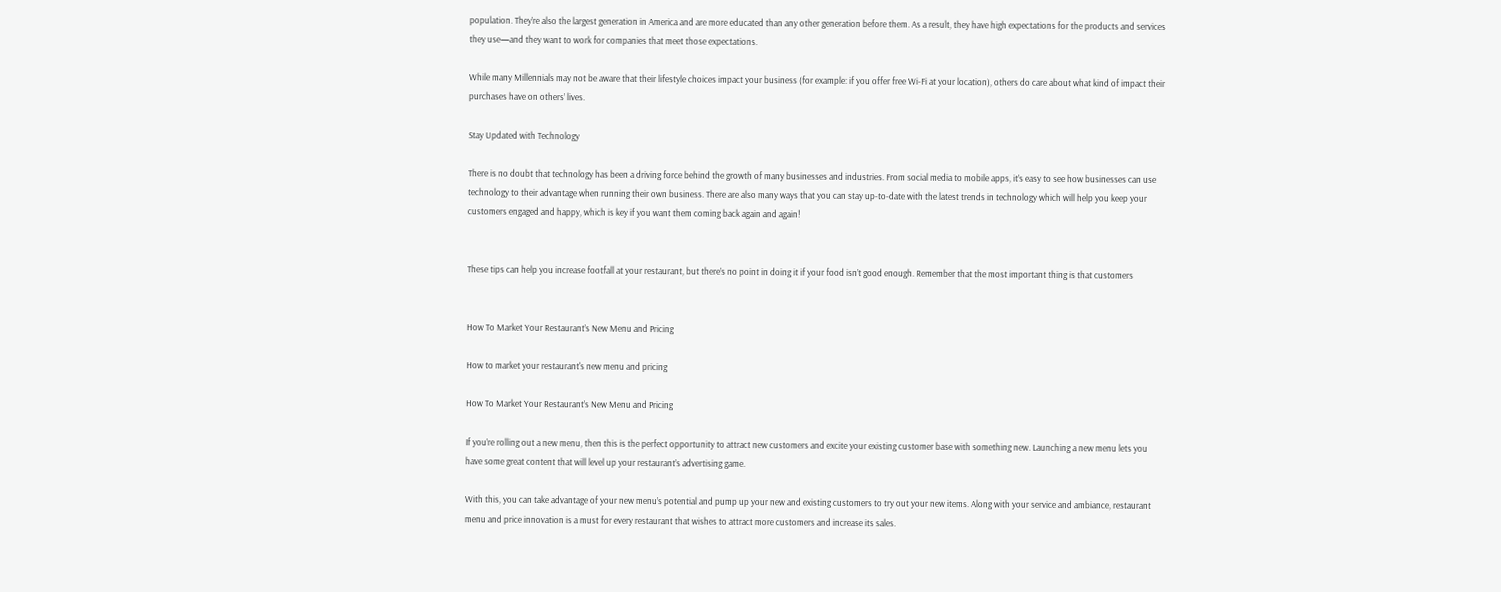population. They’re also the largest generation in America and are more educated than any other generation before them. As a result, they have high expectations for the products and services they use—and they want to work for companies that meet those expectations.

While many Millennials may not be aware that their lifestyle choices impact your business (for example: if you offer free Wi-Fi at your location), others do care about what kind of impact their purchases have on others’ lives.

Stay Updated with Technology

There is no doubt that technology has been a driving force behind the growth of many businesses and industries. From social media to mobile apps, it’s easy to see how businesses can use technology to their advantage when running their own business. There are also many ways that you can stay up-to-date with the latest trends in technology which will help you keep your customers engaged and happy, which is key if you want them coming back again and again!


These tips can help you increase footfall at your restaurant, but there’s no point in doing it if your food isn’t good enough. Remember that the most important thing is that customers


How To Market Your Restaurant’s New Menu and Pricing

How to market your restaurant's new menu and pricing

How To Market Your Restaurant’s New Menu and Pricing

If you’re rolling out a new menu, then this is the perfect opportunity to attract new customers and excite your existing customer base with something new. Launching a new menu lets you have some great content that will level up your restaurant’s advertising game.

With this, you can take advantage of your new menu’s potential and pump up your new and existing customers to try out your new items. Along with your service and ambiance, restaurant menu and price innovation is a must for every restaurant that wishes to attract more customers and increase its sales.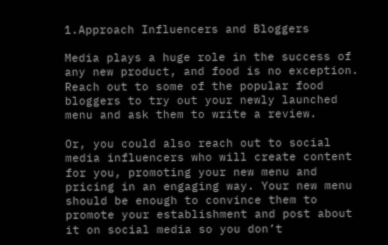1.Approach Influencers and Bloggers

Media plays a huge role in the success of any new product, and food is no exception. Reach out to some of the popular food bloggers to try out your newly launched menu and ask them to write a review.

Or, you could also reach out to social media influencers who will create content for you, promoting your new menu and pricing in an engaging way. Your new menu should be enough to convince them to promote your establishment and post about it on social media so you don’t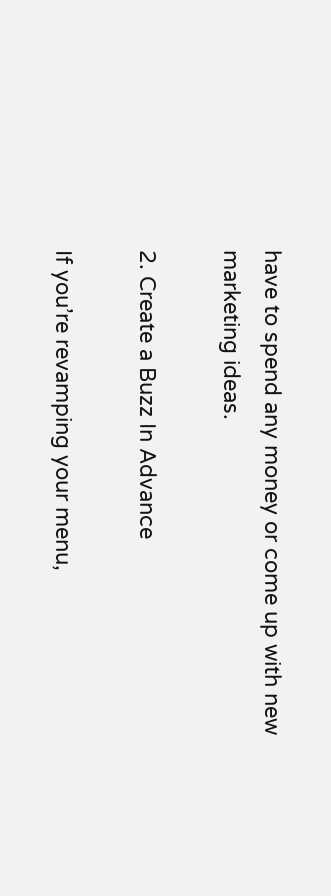have to spend any money or come up with new marketing ideas.

2. Create a Buzz In Advance

If you’re revamping your menu,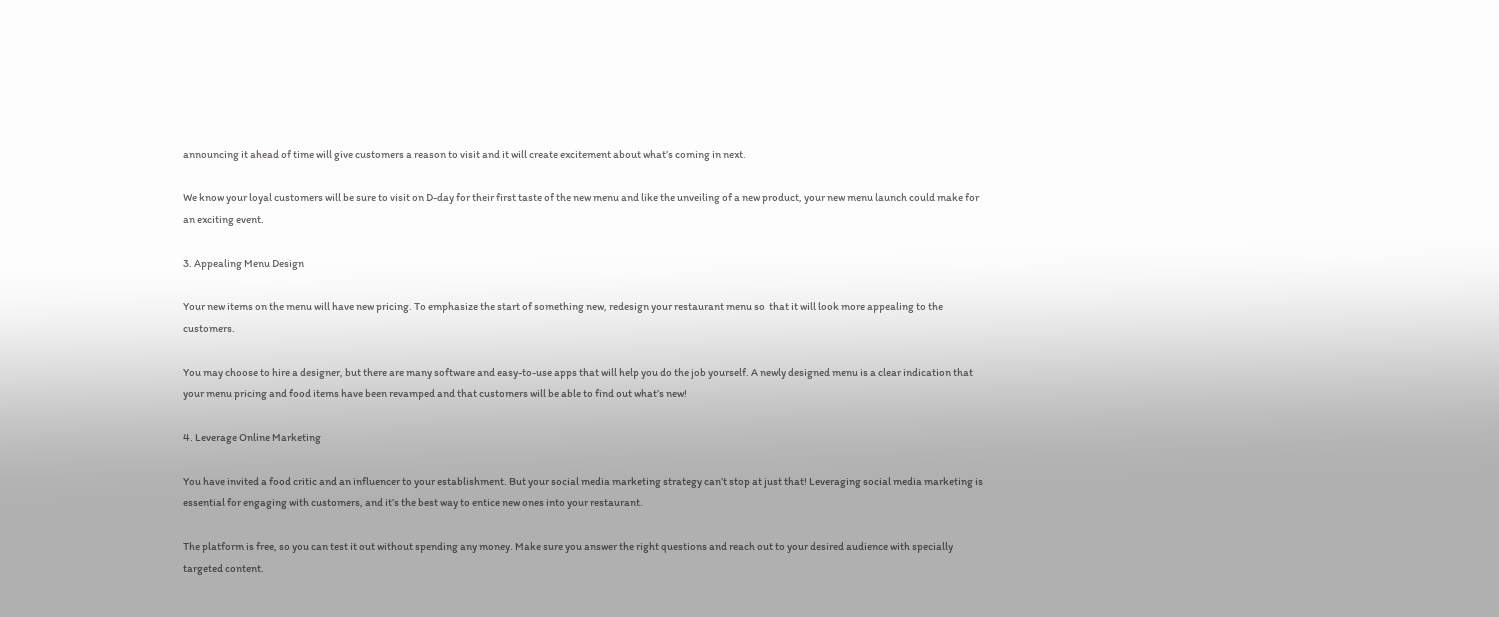announcing it ahead of time will give customers a reason to visit and it will create excitement about what’s coming in next.

We know your loyal customers will be sure to visit on D-day for their first taste of the new menu and like the unveiling of a new product, your new menu launch could make for an exciting event.

3. Appealing Menu Design

Your new items on the menu will have new pricing. To emphasize the start of something new, redesign your restaurant menu so  that it will look more appealing to the customers.

You may choose to hire a designer, but there are many software and easy-to-use apps that will help you do the job yourself. A newly designed menu is a clear indication that your menu pricing and food items have been revamped and that customers will be able to find out what’s new!

4. Leverage Online Marketing

You have invited a food critic and an influencer to your establishment. But your social media marketing strategy can’t stop at just that! Leveraging social media marketing is essential for engaging with customers, and it’s the best way to entice new ones into your restaurant.

The platform is free, so you can test it out without spending any money. Make sure you answer the right questions and reach out to your desired audience with specially targeted content.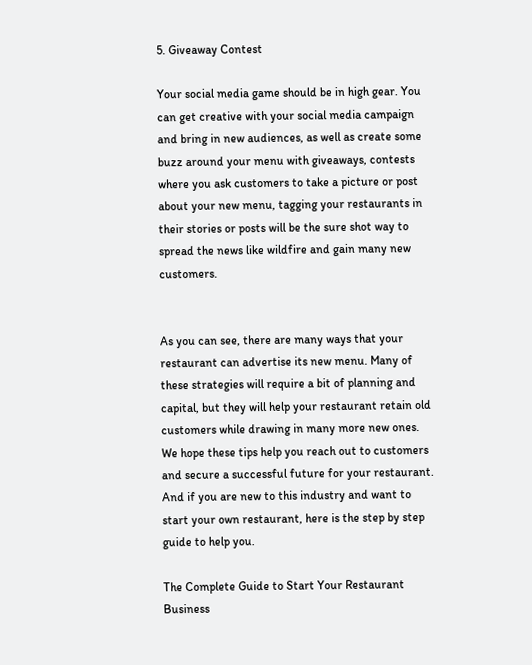5. Giveaway Contest

Your social media game should be in high gear. You can get creative with your social media campaign and bring in new audiences, as well as create some buzz around your menu with giveaways, contests where you ask customers to take a picture or post about your new menu, tagging your restaurants in their stories or posts will be the sure shot way to spread the news like wildfire and gain many new customers.


As you can see, there are many ways that your restaurant can advertise its new menu. Many of these strategies will require a bit of planning and capital, but they will help your restaurant retain old customers while drawing in many more new ones. We hope these tips help you reach out to customers and secure a successful future for your restaurant. And if you are new to this industry and want to start your own restaurant, here is the step by step guide to help you.

The Complete Guide to Start Your Restaurant Business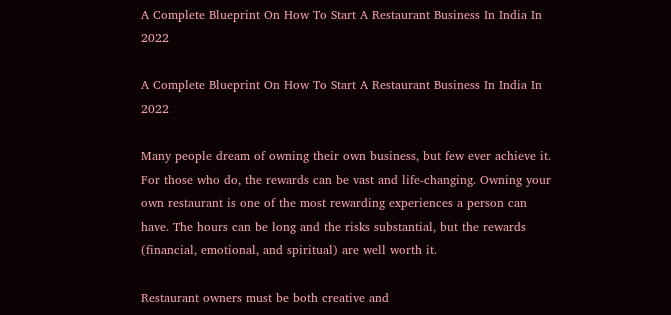A Complete Blueprint On How To Start A Restaurant Business In India In 2022

A Complete Blueprint On How To Start A Restaurant Business In India In 2022

Many people dream of owning their own business, but few ever achieve it. For those who do, the rewards can be vast and life-changing. Owning your own restaurant is one of the most rewarding experiences a person can have. The hours can be long and the risks substantial, but the rewards (financial, emotional, and spiritual) are well worth it.

Restaurant owners must be both creative and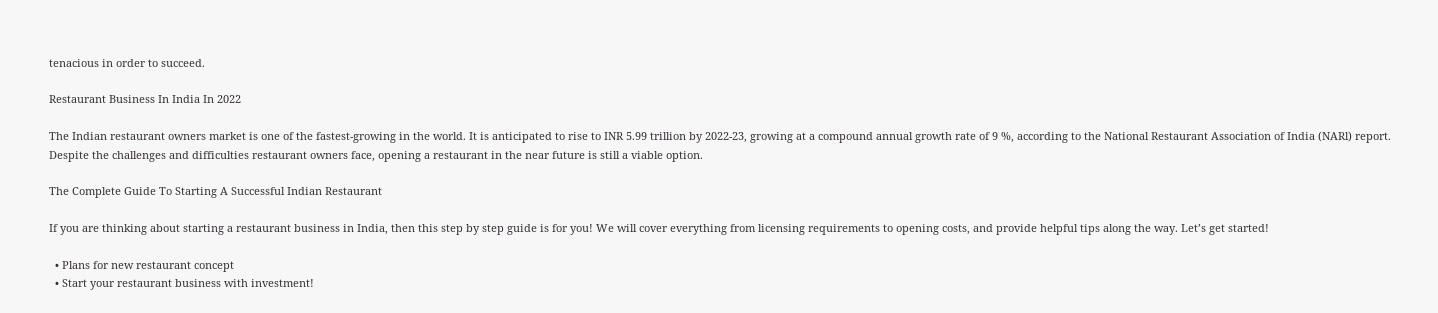tenacious in order to succeed.

Restaurant Business In India In 2022

The Indian restaurant owners market is one of the fastest-growing in the world. It is anticipated to rise to INR 5.99 trillion by 2022-23, growing at a compound annual growth rate of 9 %, according to the National Restaurant Association of India (NARl) report. Despite the challenges and difficulties restaurant owners face, opening a restaurant in the near future is still a viable option.

The Complete Guide To Starting A Successful Indian Restaurant

If you are thinking about starting a restaurant business in India, then this step by step guide is for you! We will cover everything from licensing requirements to opening costs, and provide helpful tips along the way. Let’s get started!

  • Plans for new restaurant concept
  • Start your restaurant business with investment!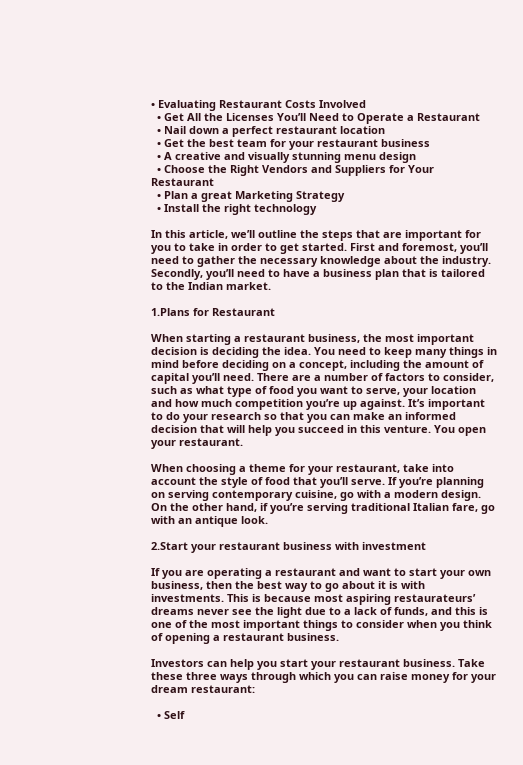• Evaluating Restaurant Costs Involved
  • Get All the Licenses You’ll Need to Operate a Restaurant
  • Nail down a perfect restaurant location
  • Get the best team for your restaurant business
  • A creative and visually stunning menu design
  • Choose the Right Vendors and Suppliers for Your Restaurant
  • Plan a great Marketing Strategy
  • Install the right technology

In this article, we’ll outline the steps that are important for you to take in order to get started. First and foremost, you’ll need to gather the necessary knowledge about the industry. Secondly, you’ll need to have a business plan that is tailored to the Indian market.

1.Plans for Restaurant

When starting a restaurant business, the most important decision is deciding the idea. You need to keep many things in mind before deciding on a concept, including the amount of capital you’ll need. There are a number of factors to consider, such as what type of food you want to serve, your location and how much competition you’re up against. It’s important to do your research so that you can make an informed decision that will help you succeed in this venture. You open your restaurant.

When choosing a theme for your restaurant, take into account the style of food that you’ll serve. If you’re planning on serving contemporary cuisine, go with a modern design. On the other hand, if you’re serving traditional Italian fare, go with an antique look.

2.Start your restaurant business with investment

If you are operating a restaurant and want to start your own business, then the best way to go about it is with investments. This is because most aspiring restaurateurs’ dreams never see the light due to a lack of funds, and this is one of the most important things to consider when you think of opening a restaurant business.

Investors can help you start your restaurant business. Take these three ways through which you can raise money for your dream restaurant:

  • Self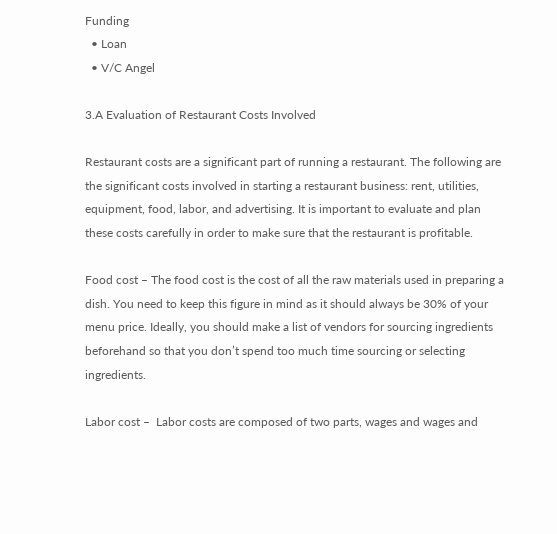Funding
  • Loan
  • V/C Angel

3.A Evaluation of Restaurant Costs Involved

Restaurant costs are a significant part of running a restaurant. The following are the significant costs involved in starting a restaurant business: rent, utilities, equipment, food, labor, and advertising. It is important to evaluate and plan these costs carefully in order to make sure that the restaurant is profitable.

Food cost – The food cost is the cost of all the raw materials used in preparing a dish. You need to keep this figure in mind as it should always be 30% of your menu price. Ideally, you should make a list of vendors for sourcing ingredients beforehand so that you don’t spend too much time sourcing or selecting ingredients.

Labor cost –  Labor costs are composed of two parts, wages and wages and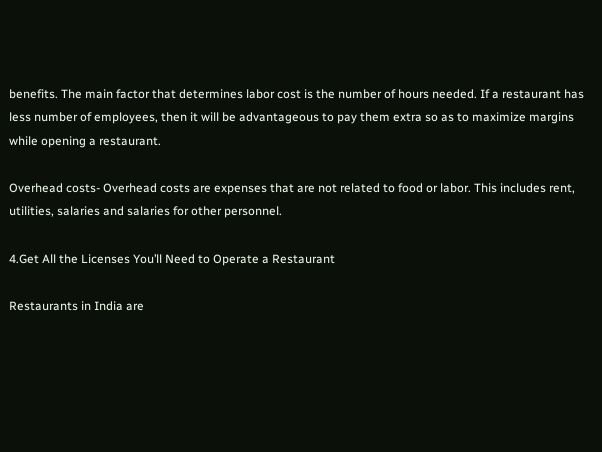benefits. The main factor that determines labor cost is the number of hours needed. If a restaurant has less number of employees, then it will be advantageous to pay them extra so as to maximize margins while opening a restaurant.

Overhead costs- Overhead costs are expenses that are not related to food or labor. This includes rent, utilities, salaries and salaries for other personnel.

4.Get All the Licenses You’ll Need to Operate a Restaurant

Restaurants in India are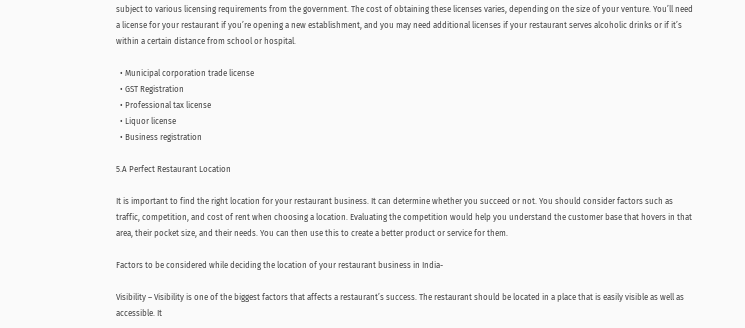subject to various licensing requirements from the government. The cost of obtaining these licenses varies, depending on the size of your venture. You’ll need a license for your restaurant if you’re opening a new establishment, and you may need additional licenses if your restaurant serves alcoholic drinks or if it’s within a certain distance from school or hospital.

  • Municipal corporation trade license
  • GST Registration
  • Professional tax license
  • Liquor license
  • Business registration

5.A Perfect Restaurant Location

It is important to find the right location for your restaurant business. It can determine whether you succeed or not. You should consider factors such as traffic, competition, and cost of rent when choosing a location. Evaluating the competition would help you understand the customer base that hovers in that area, their pocket size, and their needs. You can then use this to create a better product or service for them.

Factors to be considered while deciding the location of your restaurant business in India-

Visibility – Visibility is one of the biggest factors that affects a restaurant’s success. The restaurant should be located in a place that is easily visible as well as accessible. It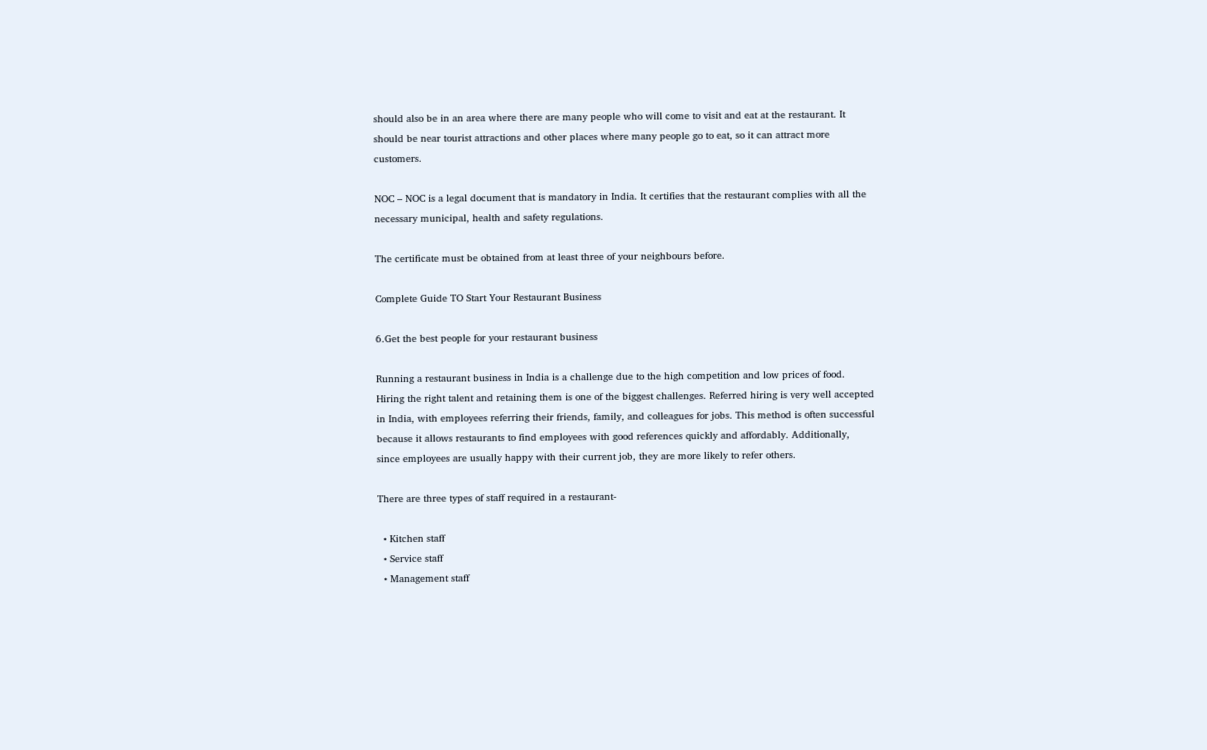should also be in an area where there are many people who will come to visit and eat at the restaurant. It should be near tourist attractions and other places where many people go to eat, so it can attract more customers.

NOC – NOC is a legal document that is mandatory in India. It certifies that the restaurant complies with all the necessary municipal, health and safety regulations.

The certificate must be obtained from at least three of your neighbours before.

Complete Guide TO Start Your Restaurant Business

6.Get the best people for your restaurant business

Running a restaurant business in India is a challenge due to the high competition and low prices of food. Hiring the right talent and retaining them is one of the biggest challenges. Referred hiring is very well accepted in India, with employees referring their friends, family, and colleagues for jobs. This method is often successful because it allows restaurants to find employees with good references quickly and affordably. Additionally, since employees are usually happy with their current job, they are more likely to refer others.

There are three types of staff required in a restaurant-

  • Kitchen staff
  • Service staff
  • Management staff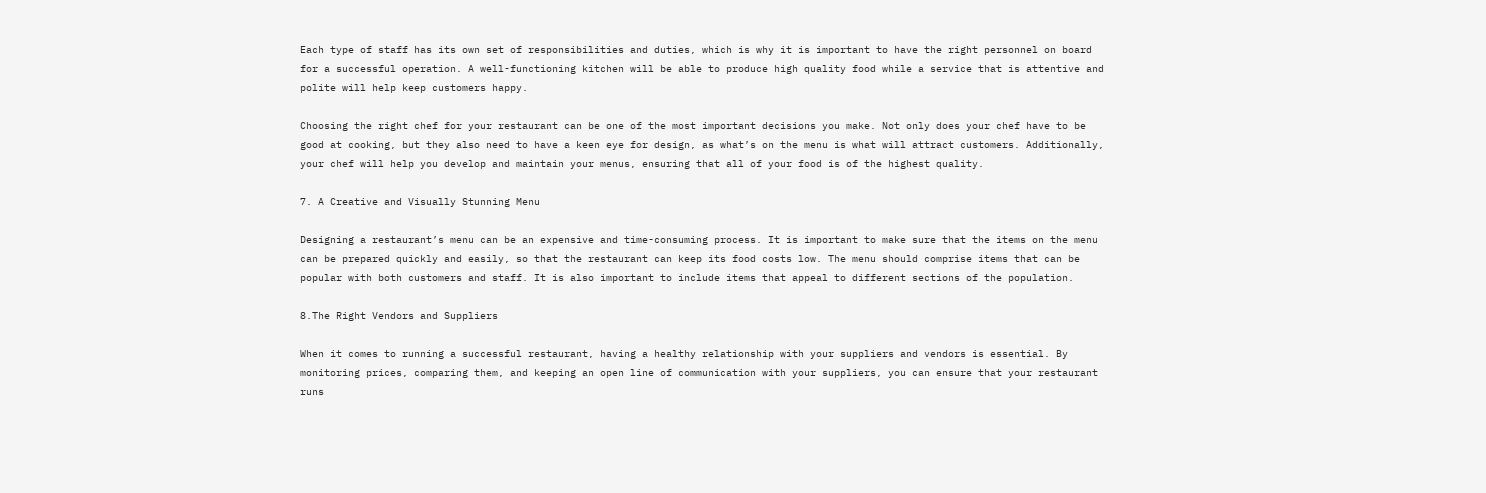Each type of staff has its own set of responsibilities and duties, which is why it is important to have the right personnel on board for a successful operation. A well-functioning kitchen will be able to produce high quality food while a service that is attentive and polite will help keep customers happy.

Choosing the right chef for your restaurant can be one of the most important decisions you make. Not only does your chef have to be good at cooking, but they also need to have a keen eye for design, as what’s on the menu is what will attract customers. Additionally, your chef will help you develop and maintain your menus, ensuring that all of your food is of the highest quality.

7. A Creative and Visually Stunning Menu

Designing a restaurant’s menu can be an expensive and time-consuming process. It is important to make sure that the items on the menu can be prepared quickly and easily, so that the restaurant can keep its food costs low. The menu should comprise items that can be popular with both customers and staff. It is also important to include items that appeal to different sections of the population.

8.The Right Vendors and Suppliers

When it comes to running a successful restaurant, having a healthy relationship with your suppliers and vendors is essential. By monitoring prices, comparing them, and keeping an open line of communication with your suppliers, you can ensure that your restaurant runs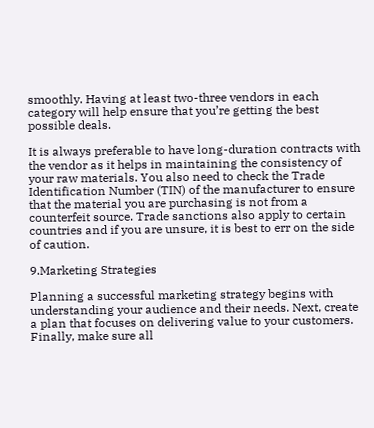smoothly. Having at least two-three vendors in each category will help ensure that you’re getting the best possible deals.

It is always preferable to have long-duration contracts with the vendor as it helps in maintaining the consistency of your raw materials. You also need to check the Trade Identification Number (TIN) of the manufacturer to ensure that the material you are purchasing is not from a counterfeit source. Trade sanctions also apply to certain countries and if you are unsure, it is best to err on the side of caution.

9.Marketing Strategies

Planning a successful marketing strategy begins with understanding your audience and their needs. Next, create a plan that focuses on delivering value to your customers. Finally, make sure all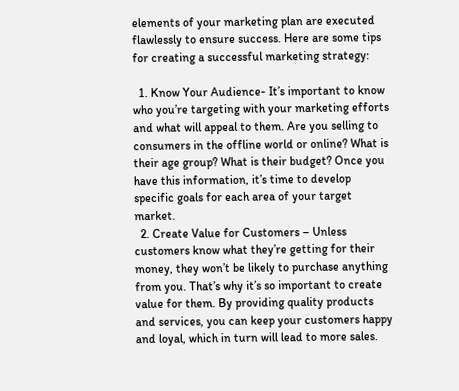elements of your marketing plan are executed flawlessly to ensure success. Here are some tips for creating a successful marketing strategy:

  1. Know Your Audience- It’s important to know who you’re targeting with your marketing efforts and what will appeal to them. Are you selling to consumers in the offline world or online? What is their age group? What is their budget? Once you have this information, it’s time to develop specific goals for each area of your target market.
  2. Create Value for Customers – Unless customers know what they’re getting for their money, they won’t be likely to purchase anything from you. That’s why it’s so important to create value for them. By providing quality products and services, you can keep your customers happy and loyal, which in turn will lead to more sales.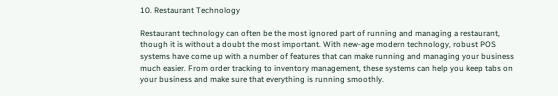10. Restaurant Technology

Restaurant technology can often be the most ignored part of running and managing a restaurant, though it is without a doubt the most important. With new-age modern technology, robust POS systems have come up with a number of features that can make running and managing your business much easier. From order tracking to inventory management, these systems can help you keep tabs on your business and make sure that everything is running smoothly.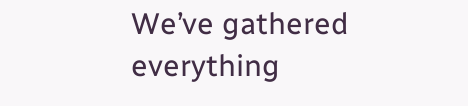We’ve gathered everything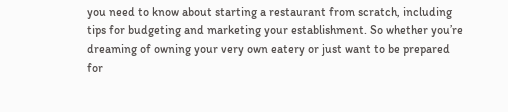you need to know about starting a restaurant from scratch, including tips for budgeting and marketing your establishment. So whether you’re dreaming of owning your very own eatery or just want to be prepared for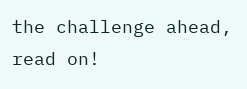the challenge ahead, read on!